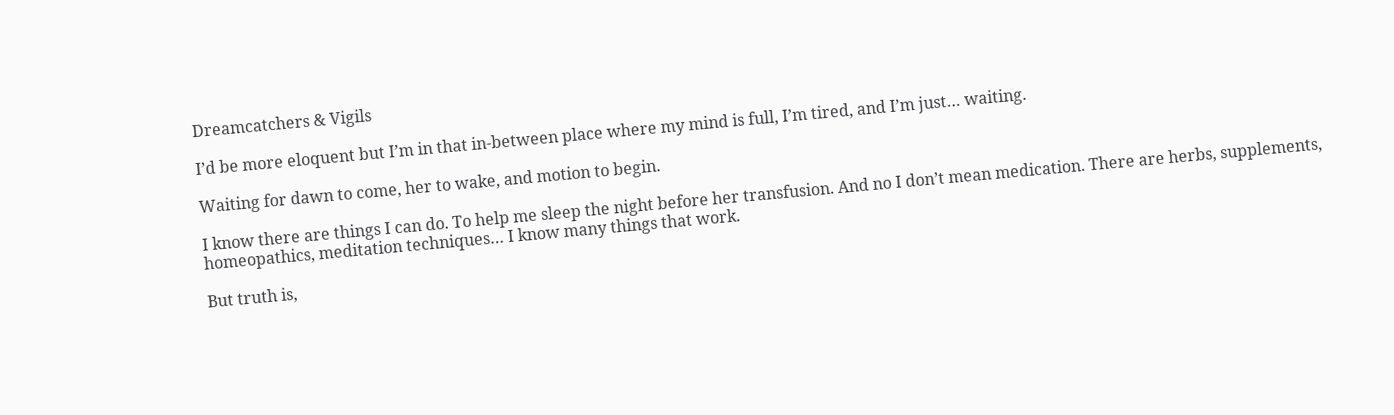Dreamcatchers & Vigils

I’d be more eloquent but I’m in that in-between place where my mind is full, I’m tired, and I’m just… waiting.

Waiting for dawn to come, her to wake, and motion to begin.

I know there are things I can do. To help me sleep the night before her transfusion. And no I don’t mean medication. There are herbs, supplements, homeopathics, meditation techniques… I know many things that work.

But truth is,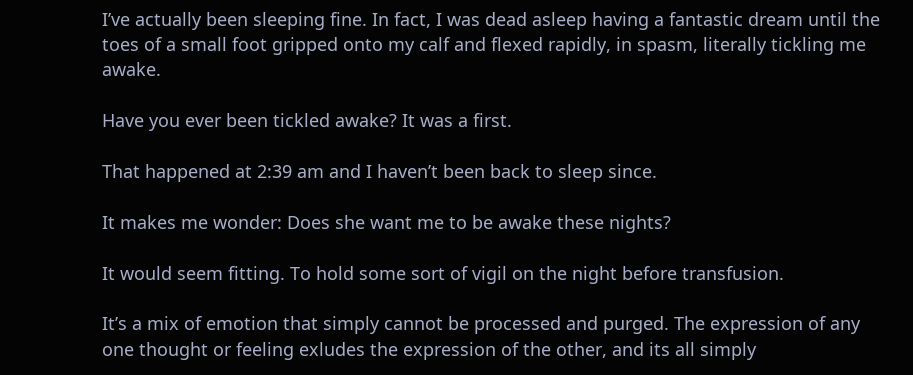I’ve actually been sleeping fine. In fact, I was dead asleep having a fantastic dream until the toes of a small foot gripped onto my calf and flexed rapidly, in spasm, literally tickling me awake.

Have you ever been tickled awake? It was a first.

That happened at 2:39 am and I haven’t been back to sleep since.

It makes me wonder: Does she want me to be awake these nights?

It would seem fitting. To hold some sort of vigil on the night before transfusion.

It’s a mix of emotion that simply cannot be processed and purged. The expression of any one thought or feeling exludes the expression of the other, and its all simply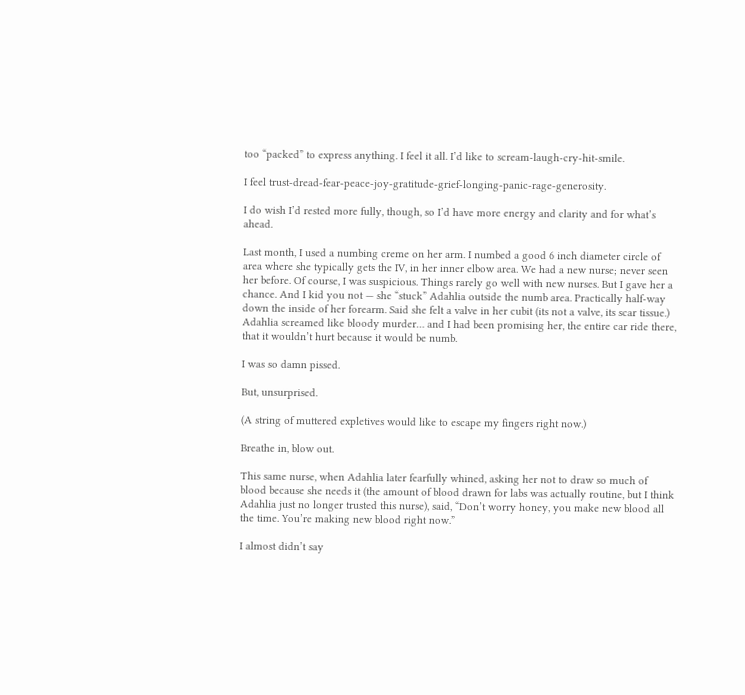too “packed” to express anything. I feel it all. I’d like to scream-laugh-cry-hit-smile.

I feel trust-dread-fear-peace-joy-gratitude-grief-longing-panic-rage-generosity.

I do wish I’d rested more fully, though, so I’d have more energy and clarity and for what’s ahead.

Last month, I used a numbing creme on her arm. I numbed a good 6 inch diameter circle of area where she typically gets the IV, in her inner elbow area. We had a new nurse; never seen her before. Of course, I was suspicious. Things rarely go well with new nurses. But I gave her a chance. And I kid you not — she “stuck” Adahlia outside the numb area. Practically half-way down the inside of her forearm. Said she felt a valve in her cubit (its not a valve, its scar tissue.) Adahlia screamed like bloody murder… and I had been promising her, the entire car ride there, that it wouldn’t hurt because it would be numb.

I was so damn pissed.

But, unsurprised.

(A string of muttered expletives would like to escape my fingers right now.)

Breathe in, blow out.

This same nurse, when Adahlia later fearfully whined, asking her not to draw so much of blood because she needs it (the amount of blood drawn for labs was actually routine, but I think Adahlia just no longer trusted this nurse), said, “Don’t worry honey, you make new blood all the time. You’re making new blood right now.”

I almost didn’t say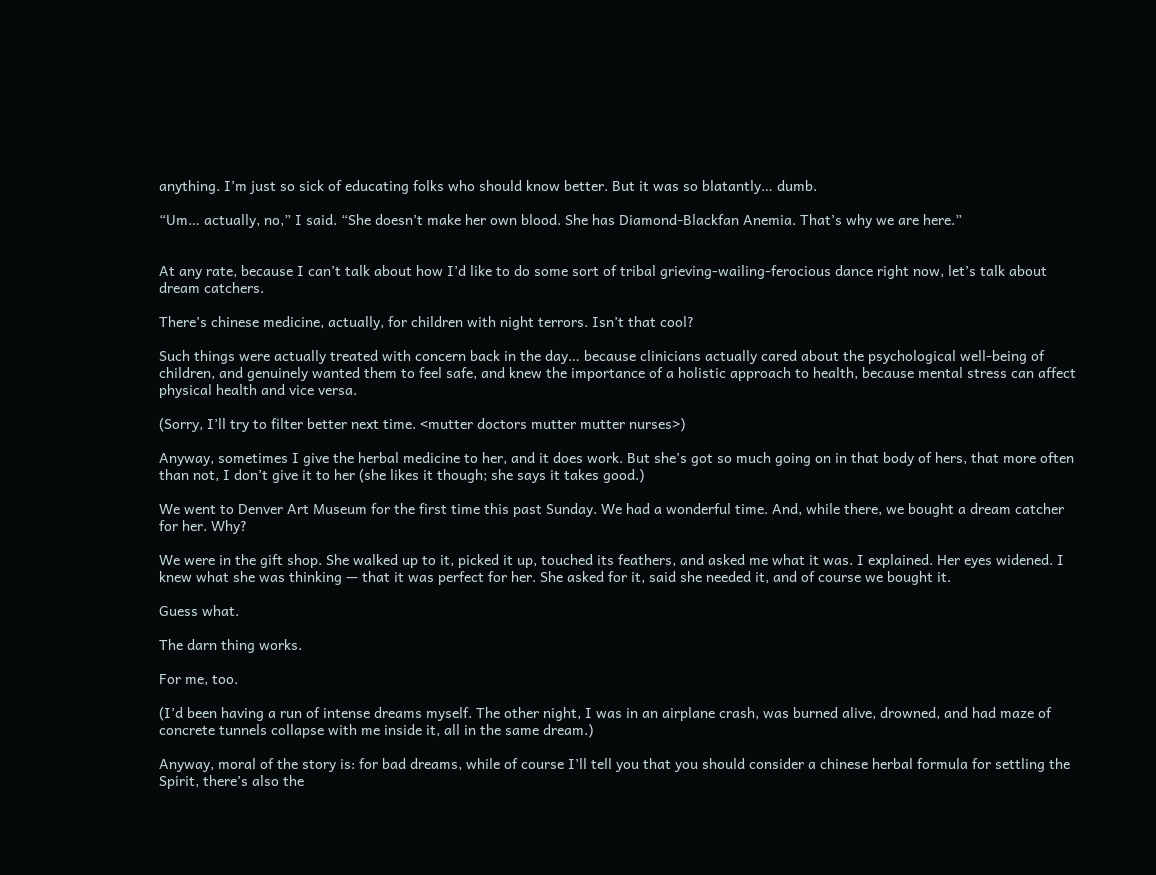anything. I’m just so sick of educating folks who should know better. But it was so blatantly… dumb.

“Um… actually, no,” I said. “She doesn’t make her own blood. She has Diamond-Blackfan Anemia. That’s why we are here.”


At any rate, because I can’t talk about how I’d like to do some sort of tribal grieving-wailing-ferocious dance right now, let’s talk about dream catchers.

There’s chinese medicine, actually, for children with night terrors. Isn’t that cool?

Such things were actually treated with concern back in the day… because clinicians actually cared about the psychological well-being of children, and genuinely wanted them to feel safe, and knew the importance of a holistic approach to health, because mental stress can affect physical health and vice versa.

(Sorry, I’ll try to filter better next time. <mutter doctors mutter mutter nurses>)

Anyway, sometimes I give the herbal medicine to her, and it does work. But she’s got so much going on in that body of hers, that more often than not, I don’t give it to her (she likes it though; she says it takes good.)

We went to Denver Art Museum for the first time this past Sunday. We had a wonderful time. And, while there, we bought a dream catcher for her. Why?

We were in the gift shop. She walked up to it, picked it up, touched its feathers, and asked me what it was. I explained. Her eyes widened. I knew what she was thinking — that it was perfect for her. She asked for it, said she needed it, and of course we bought it.

Guess what.

The darn thing works.

For me, too.

(I’d been having a run of intense dreams myself. The other night, I was in an airplane crash, was burned alive, drowned, and had maze of concrete tunnels collapse with me inside it, all in the same dream.)

Anyway, moral of the story is: for bad dreams, while of course I’ll tell you that you should consider a chinese herbal formula for settling the Spirit, there’s also the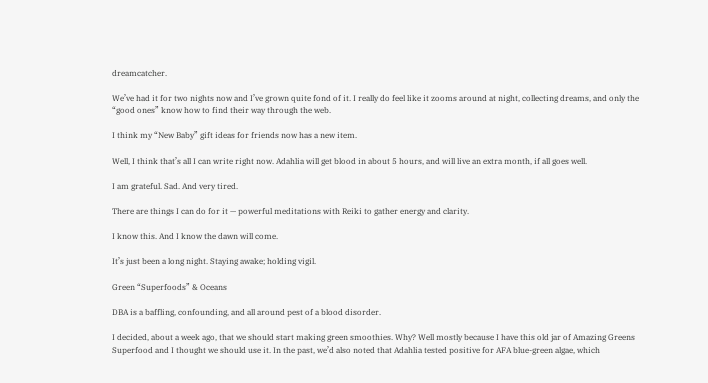dreamcatcher.

We’ve had it for two nights now and I’ve grown quite fond of it. I really do feel like it zooms around at night, collecting dreams, and only the “good ones” know how to find their way through the web.

I think my “New Baby” gift ideas for friends now has a new item.

Well, I think that’s all I can write right now. Adahlia will get blood in about 5 hours, and will live an extra month, if all goes well.

I am grateful. Sad. And very tired.

There are things I can do for it — powerful meditations with Reiki to gather energy and clarity.

I know this. And I know the dawn will come.

It’s just been a long night. Staying awake; holding vigil.

Green “Superfoods” & Oceans

DBA is a baffling, confounding, and all around pest of a blood disorder.

I decided, about a week ago, that we should start making green smoothies. Why? Well mostly because I have this old jar of Amazing Greens Superfood and I thought we should use it. In the past, we’d also noted that Adahlia tested positive for AFA blue-green algae, which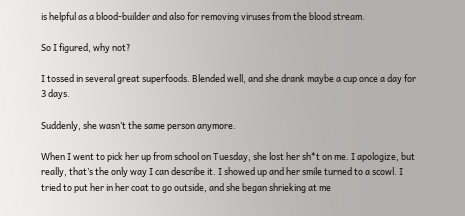is helpful as a blood-builder and also for removing viruses from the blood stream.

So I figured, why not?

I tossed in several great superfoods. Blended well, and she drank maybe a cup once a day for 3 days.

Suddenly, she wasn’t the same person anymore.

When I went to pick her up from school on Tuesday, she lost her sh*t on me. I apologize, but really, that’s the only way I can describe it. I showed up and her smile turned to a scowl. I tried to put her in her coat to go outside, and she began shrieking at me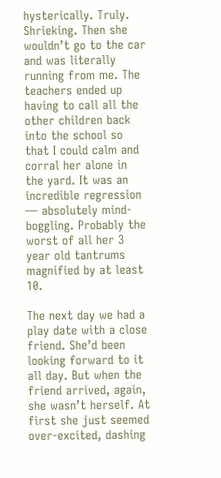hysterically. Truly. Shrieking. Then she wouldn’t go to the car and was literally running from me. The teachers ended up having to call all the other children back into the school so that I could calm and corral her alone in the yard. It was an incredible regression — absolutely mind-boggling. Probably the worst of all her 3 year old tantrums magnified by at least 10.

The next day we had a play date with a close friend. She’d been looking forward to it all day. But when the friend arrived, again, she wasn’t herself. At first she just seemed over-excited, dashing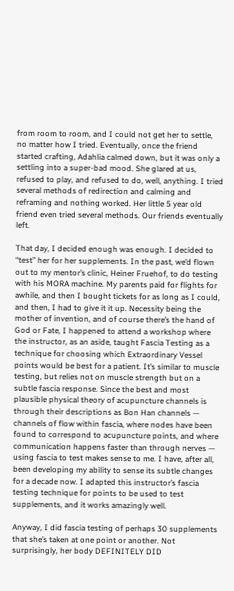from room to room, and I could not get her to settle, no matter how I tried. Eventually, once the friend started crafting, Adahlia calmed down, but it was only a settling into a super-bad mood. She glared at us, refused to play, and refused to do, well, anything. I tried several methods of redirection and calming and reframing and nothing worked. Her little 5 year old friend even tried several methods. Our friends eventually left.

That day, I decided enough was enough. I decided to “test” her for her supplements. In the past, we’d flown out to my mentor’s clinic, Heiner Fruehof, to do testing with his MORA machine. My parents paid for flights for awhile, and then I bought tickets for as long as I could, and then, I had to give it it up. Necessity being the mother of invention, and of course there’s the hand of God or Fate, I happened to attend a workshop where the instructor, as an aside, taught Fascia Testing as a technique for choosing which Extraordinary Vessel points would be best for a patient. It’s similar to muscle testing, but relies not on muscle strength but on a subtle fascia response. Since the best and most plausible physical theory of acupuncture channels is through their descriptions as Bon Han channels — channels of flow within fascia, where nodes have been found to correspond to acupuncture points, and where communication happens faster than through nerves — using fascia to test makes sense to me. I have, after all, been developing my ability to sense its subtle changes for a decade now. I adapted this instructor’s fascia testing technique for points to be used to test supplements, and it works amazingly well.

Anyway, I did fascia testing of perhaps 30 supplements that she’s taken at one point or another. Not surprisingly, her body DEFINITELY DID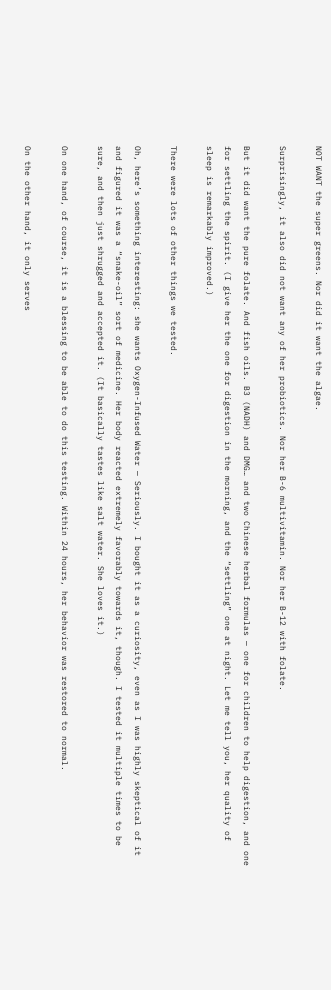NOT WANT the super greens. Nor did it want the algae.

Surprisingly, it also did not want any of her probiotics. Nor her B-6 multivitamin. Nor her B-12 with folate.

But it did want the pure folate. And fish oils. B3 (NADH) and DMG… and two Chinese herbal formulas — one for children to help digestion, and one for settling the spirit. (I give her the one for digestion in the morning, and the “settling” one at night. Let me tell you, her quality of sleep is remarkably improved.)

There were lots of other things we tested.

Oh, here’s something interesting: she wants Oxygen-Infused Water — Seriously. I bought it as a curiosity, even as I was highly skeptical of it and figured it was a “snake-oil” sort of medicine. Her body reacted extremely favorably towards it, though. I tested it multiple times to be sure, and then just shrugged and accepted it. (It basically tastes like salt water. She loves it.)

On one hand, of course, it is a blessing to be able to do this testing. Within 24 hours, her behavior was restored to normal.

On the other hand, it only serves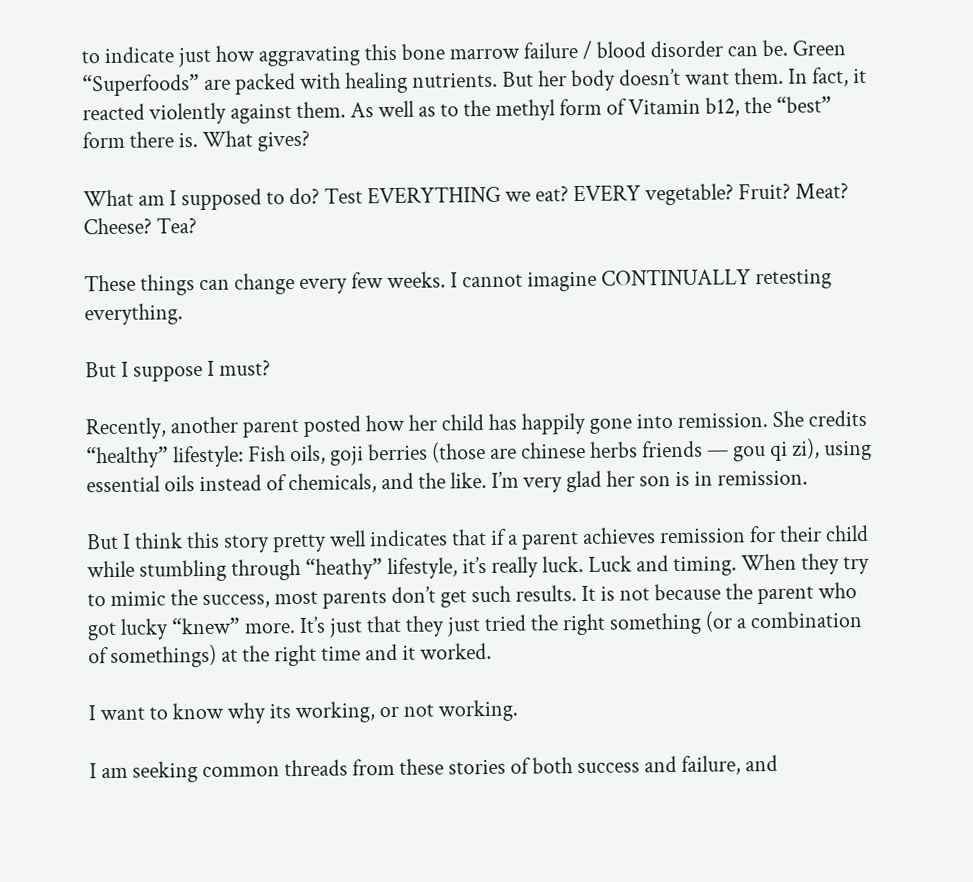to indicate just how aggravating this bone marrow failure / blood disorder can be. Green “Superfoods” are packed with healing nutrients. But her body doesn’t want them. In fact, it reacted violently against them. As well as to the methyl form of Vitamin b12, the “best” form there is. What gives?

What am I supposed to do? Test EVERYTHING we eat? EVERY vegetable? Fruit? Meat? Cheese? Tea?

These things can change every few weeks. I cannot imagine CONTINUALLY retesting everything.

But I suppose I must?

Recently, another parent posted how her child has happily gone into remission. She credits “healthy” lifestyle: Fish oils, goji berries (those are chinese herbs friends — gou qi zi), using essential oils instead of chemicals, and the like. I’m very glad her son is in remission.

But I think this story pretty well indicates that if a parent achieves remission for their child while stumbling through “heathy” lifestyle, it’s really luck. Luck and timing. When they try to mimic the success, most parents don’t get such results. It is not because the parent who got lucky “knew” more. It’s just that they just tried the right something (or a combination of somethings) at the right time and it worked.

I want to know why its working, or not working.

I am seeking common threads from these stories of both success and failure, and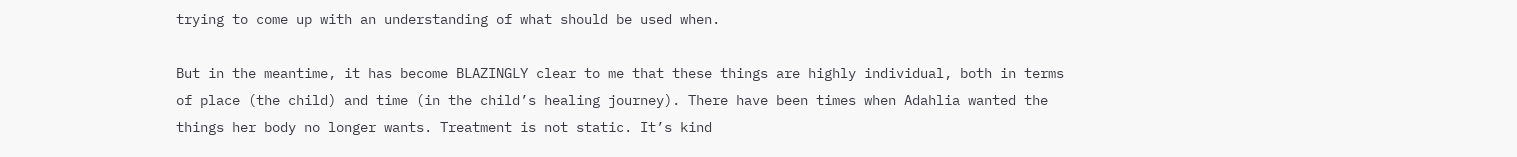trying to come up with an understanding of what should be used when.

But in the meantime, it has become BLAZINGLY clear to me that these things are highly individual, both in terms of place (the child) and time (in the child’s healing journey). There have been times when Adahlia wanted the things her body no longer wants. Treatment is not static. It’s kind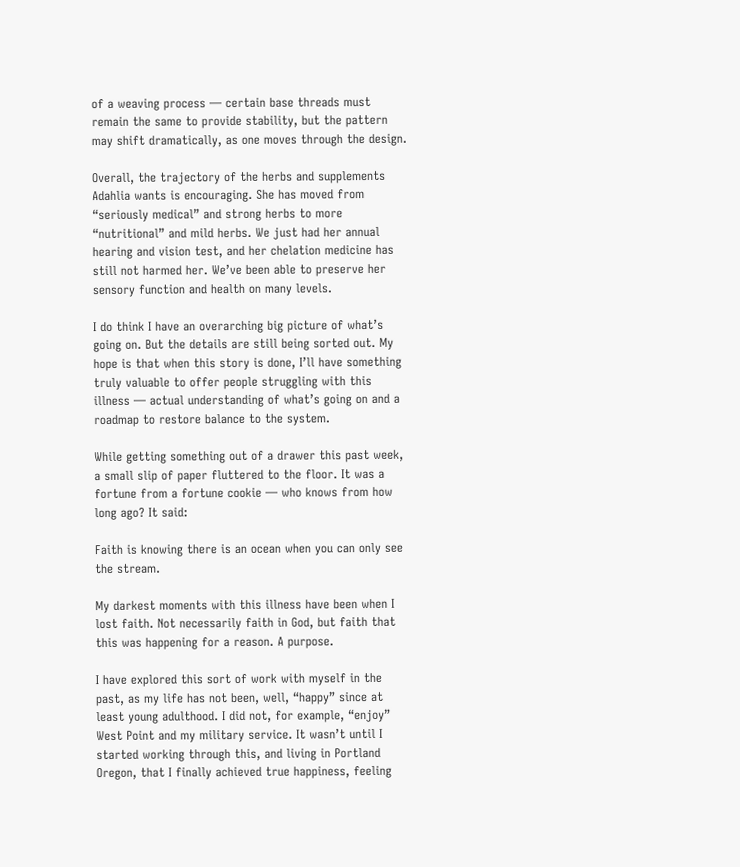of a weaving process — certain base threads must remain the same to provide stability, but the pattern may shift dramatically, as one moves through the design.

Overall, the trajectory of the herbs and supplements Adahlia wants is encouraging. She has moved from “seriously medical” and strong herbs to more “nutritional” and mild herbs. We just had her annual hearing and vision test, and her chelation medicine has still not harmed her. We’ve been able to preserve her sensory function and health on many levels.

I do think I have an overarching big picture of what’s going on. But the details are still being sorted out. My hope is that when this story is done, I’ll have something truly valuable to offer people struggling with this illness — actual understanding of what’s going on and a roadmap to restore balance to the system.

While getting something out of a drawer this past week, a small slip of paper fluttered to the floor. It was a fortune from a fortune cookie — who knows from how long ago? It said:

Faith is knowing there is an ocean when you can only see the stream.

My darkest moments with this illness have been when I lost faith. Not necessarily faith in God, but faith that this was happening for a reason. A purpose.

I have explored this sort of work with myself in the past, as my life has not been, well, “happy” since at least young adulthood. I did not, for example, “enjoy” West Point and my military service. It wasn’t until I started working through this, and living in Portland Oregon, that I finally achieved true happiness, feeling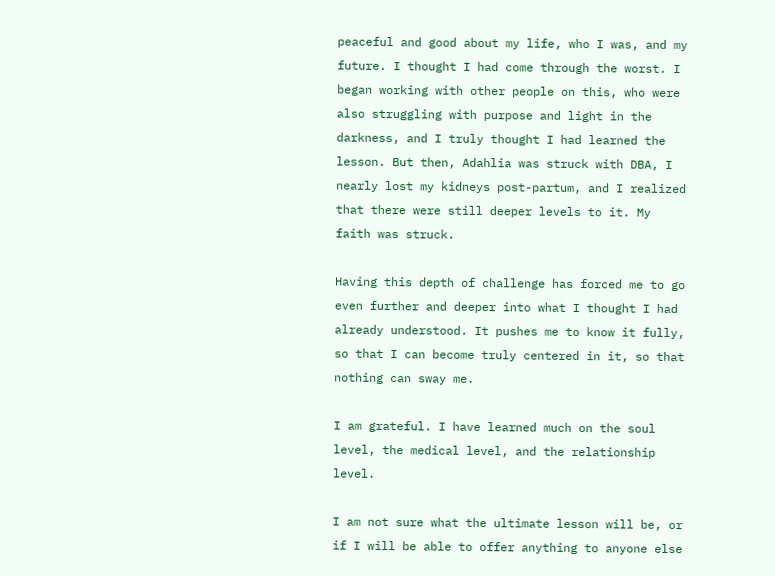peaceful and good about my life, who I was, and my future. I thought I had come through the worst. I began working with other people on this, who were also struggling with purpose and light in the darkness, and I truly thought I had learned the lesson. But then, Adahlia was struck with DBA, I nearly lost my kidneys post-partum, and I realized that there were still deeper levels to it. My faith was struck.

Having this depth of challenge has forced me to go even further and deeper into what I thought I had already understood. It pushes me to know it fully, so that I can become truly centered in it, so that nothing can sway me.

I am grateful. I have learned much on the soul level, the medical level, and the relationship level.

I am not sure what the ultimate lesson will be, or if I will be able to offer anything to anyone else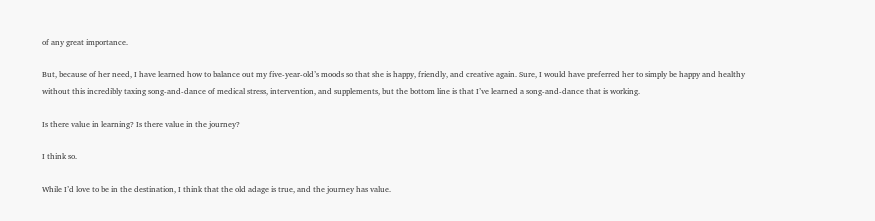of any great importance.

But, because of her need, I have learned how to balance out my five-year-old’s moods so that she is happy, friendly, and creative again. Sure, I would have preferred her to simply be happy and healthy without this incredibly taxing song-and-dance of medical stress, intervention, and supplements, but the bottom line is that I’ve learned a song-and-dance that is working.

Is there value in learning? Is there value in the journey?

I think so.

While I’d love to be in the destination, I think that the old adage is true, and the journey has value.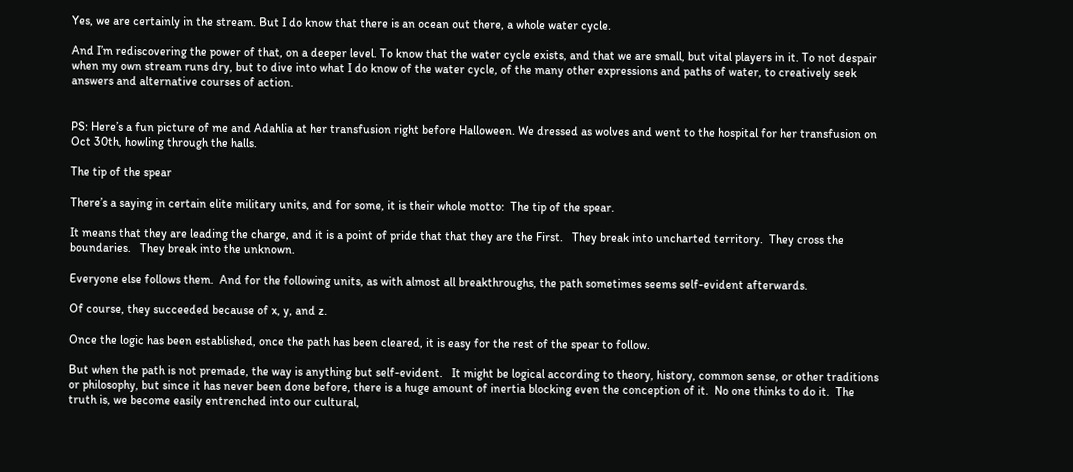Yes, we are certainly in the stream. But I do know that there is an ocean out there, a whole water cycle.

And I’m rediscovering the power of that, on a deeper level. To know that the water cycle exists, and that we are small, but vital players in it. To not despair when my own stream runs dry, but to dive into what I do know of the water cycle, of the many other expressions and paths of water, to creatively seek answers and alternative courses of action.


PS: Here’s a fun picture of me and Adahlia at her transfusion right before Halloween. We dressed as wolves and went to the hospital for her transfusion on Oct 30th, howling through the halls.

The tip of the spear

There’s a saying in certain elite military units, and for some, it is their whole motto:  The tip of the spear.

It means that they are leading the charge, and it is a point of pride that that they are the First.   They break into uncharted territory.  They cross the boundaries.   They break into the unknown.

Everyone else follows them.  And for the following units, as with almost all breakthroughs, the path sometimes seems self-evident afterwards.

Of course, they succeeded because of x, y, and z.

Once the logic has been established, once the path has been cleared, it is easy for the rest of the spear to follow.

But when the path is not premade, the way is anything but self-evident.   It might be logical according to theory, history, common sense, or other traditions or philosophy, but since it has never been done before, there is a huge amount of inertia blocking even the conception of it.  No one thinks to do it.  The truth is, we become easily entrenched into our cultural,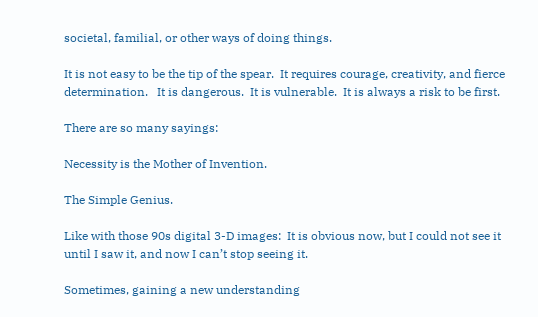societal, familial, or other ways of doing things.

It is not easy to be the tip of the spear.  It requires courage, creativity, and fierce determination.   It is dangerous.  It is vulnerable.  It is always a risk to be first.

There are so many sayings:

Necessity is the Mother of Invention.

The Simple Genius.

Like with those 90s digital 3-D images:  It is obvious now, but I could not see it until I saw it, and now I can’t stop seeing it.

Sometimes, gaining a new understanding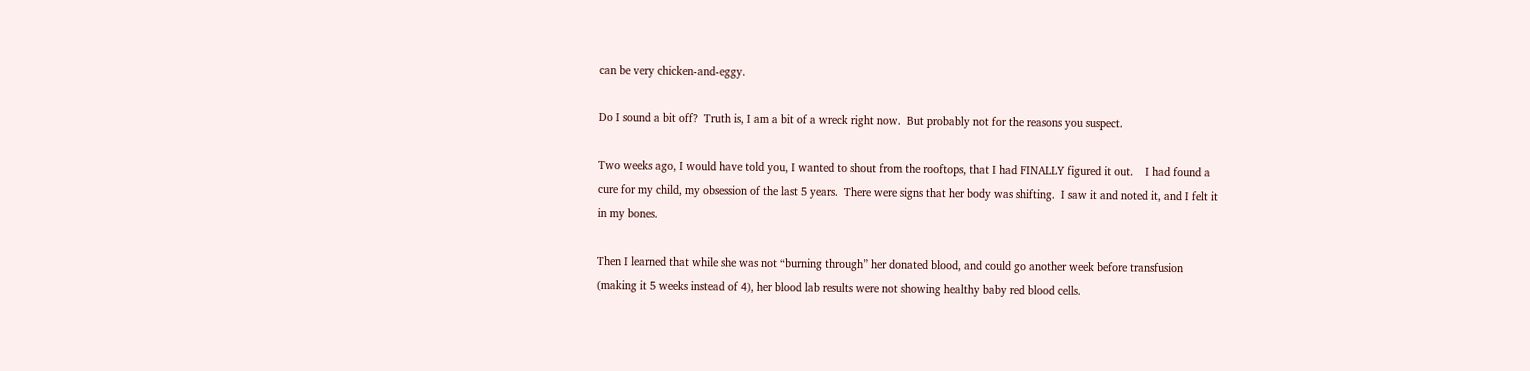can be very chicken-and-eggy.

Do I sound a bit off?  Truth is, I am a bit of a wreck right now.  But probably not for the reasons you suspect.

Two weeks ago, I would have told you, I wanted to shout from the rooftops, that I had FINALLY figured it out.    I had found a cure for my child, my obsession of the last 5 years.  There were signs that her body was shifting.  I saw it and noted it, and I felt it in my bones.

Then I learned that while she was not “burning through” her donated blood, and could go another week before transfusion (making it 5 weeks instead of 4), her blood lab results were not showing healthy baby red blood cells.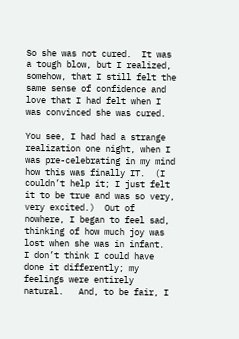So she was not cured.  It was a tough blow, but I realized, somehow, that I still felt the same sense of confidence and love that I had felt when I was convinced she was cured.

You see, I had had a strange realization one night, when I was pre-celebrating in my mind how this was finally IT.  (I couldn’t help it; I just felt it to be true and was so very, very excited.)  Out of nowhere, I began to feel sad, thinking of how much joy was lost when she was in infant.  I don’t think I could have done it differently; my feelings were entirely natural.   And, to be fair, I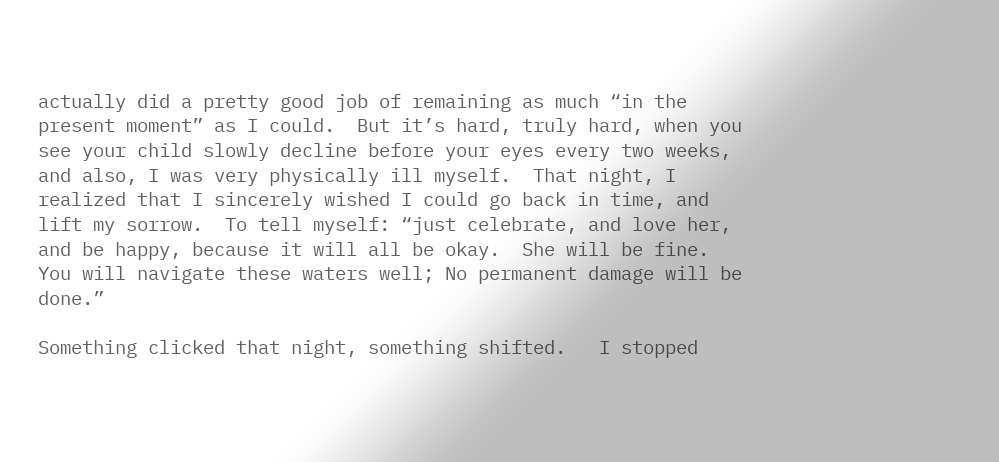actually did a pretty good job of remaining as much “in the present moment” as I could.  But it’s hard, truly hard, when you see your child slowly decline before your eyes every two weeks, and also, I was very physically ill myself.  That night, I realized that I sincerely wished I could go back in time, and lift my sorrow.  To tell myself: “just celebrate, and love her, and be happy, because it will all be okay.  She will be fine.  You will navigate these waters well; No permanent damage will be done.”

Something clicked that night, something shifted.   I stopped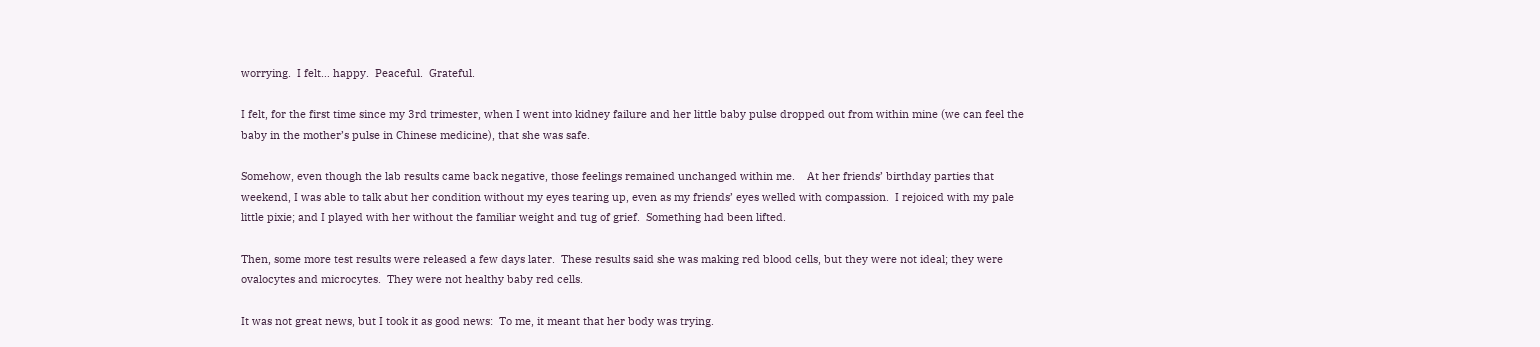worrying.  I felt… happy.  Peaceful.  Grateful.

I felt, for the first time since my 3rd trimester, when I went into kidney failure and her little baby pulse dropped out from within mine (we can feel the baby in the mother’s pulse in Chinese medicine), that she was safe.

Somehow, even though the lab results came back negative, those feelings remained unchanged within me.    At her friends’ birthday parties that weekend, I was able to talk abut her condition without my eyes tearing up, even as my friends’ eyes welled with compassion.  I rejoiced with my pale little pixie; and I played with her without the familiar weight and tug of grief.  Something had been lifted.

Then, some more test results were released a few days later.  These results said she was making red blood cells, but they were not ideal; they were ovalocytes and microcytes.  They were not healthy baby red cells.

It was not great news, but I took it as good news:  To me, it meant that her body was trying.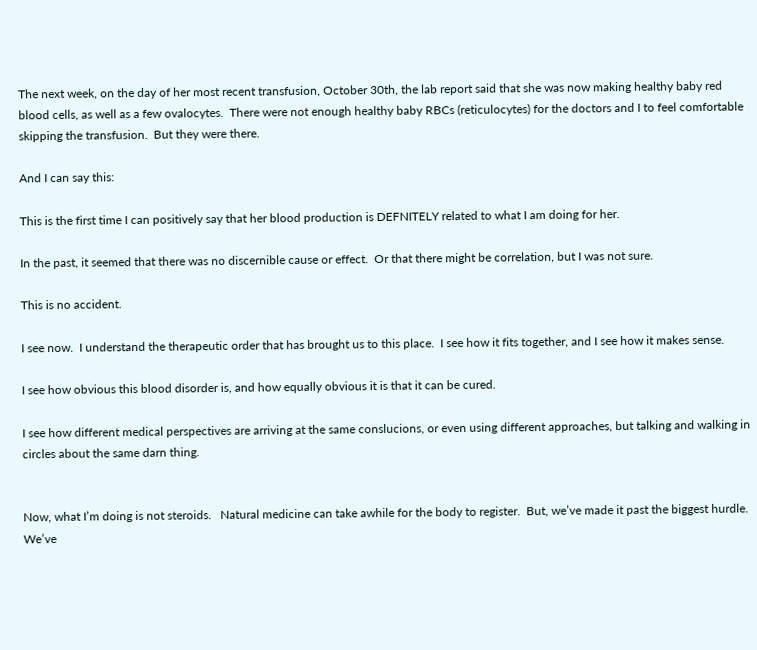The next week, on the day of her most recent transfusion, October 30th, the lab report said that she was now making healthy baby red blood cells, as well as a few ovalocytes.  There were not enough healthy baby RBCs (reticulocytes) for the doctors and I to feel comfortable skipping the transfusion.  But they were there.

And I can say this:

This is the first time I can positively say that her blood production is DEFNITELY related to what I am doing for her.

In the past, it seemed that there was no discernible cause or effect.  Or that there might be correlation, but I was not sure.

This is no accident.

I see now.  I understand the therapeutic order that has brought us to this place.  I see how it fits together, and I see how it makes sense.

I see how obvious this blood disorder is, and how equally obvious it is that it can be cured.

I see how different medical perspectives are arriving at the same conslucions, or even using different approaches, but talking and walking in circles about the same darn thing.


Now, what I’m doing is not steroids.   Natural medicine can take awhile for the body to register.  But, we’ve made it past the biggest hurdle.  We’ve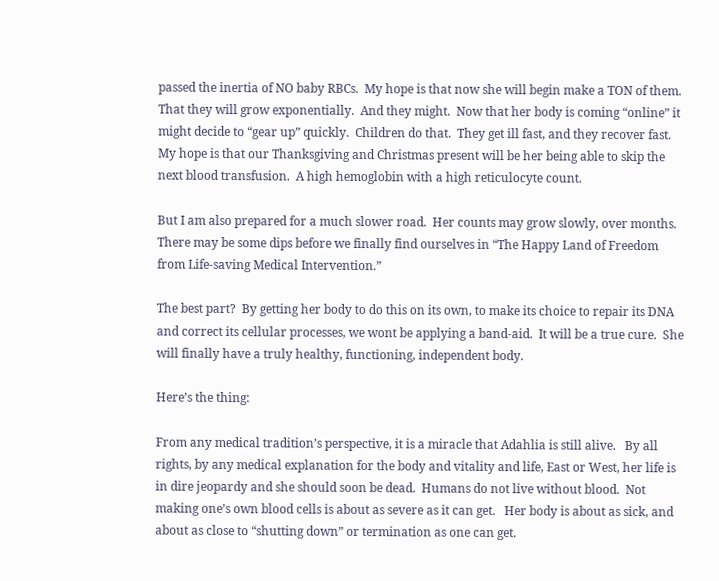passed the inertia of NO baby RBCs.  My hope is that now she will begin make a TON of them.  That they will grow exponentially.  And they might.  Now that her body is coming “online” it might decide to “gear up” quickly.  Children do that.  They get ill fast, and they recover fast.  My hope is that our Thanksgiving and Christmas present will be her being able to skip the next blood transfusion.  A high hemoglobin with a high reticulocyte count.

But I am also prepared for a much slower road.  Her counts may grow slowly, over months.  There may be some dips before we finally find ourselves in “The Happy Land of Freedom from Life-saving Medical Intervention.”

The best part?  By getting her body to do this on its own, to make its choice to repair its DNA and correct its cellular processes, we wont be applying a band-aid.  It will be a true cure.  She will finally have a truly healthy, functioning, independent body.

Here’s the thing:

From any medical tradition’s perspective, it is a miracle that Adahlia is still alive.   By all rights, by any medical explanation for the body and vitality and life, East or West, her life is in dire jeopardy and she should soon be dead.  Humans do not live without blood.  Not making one’s own blood cells is about as severe as it can get.   Her body is about as sick, and about as close to “shutting down” or termination as one can get.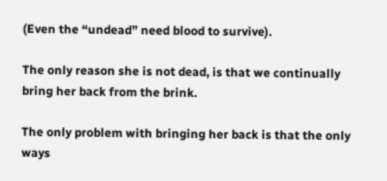(Even the “undead” need blood to survive).

The only reason she is not dead, is that we continually bring her back from the brink.

The only problem with bringing her back is that the only ways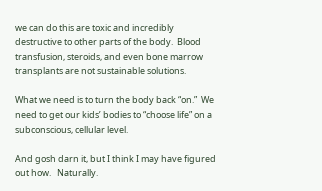we can do this are toxic and incredibly destructive to other parts of the body.  Blood transfusion, steroids, and even bone marrow transplants are not sustainable solutions.

What we need is to turn the body back “on.”  We need to get our kids’ bodies to “choose life” on a subconscious, cellular level.

And gosh darn it, but I think I may have figured out how.   Naturally.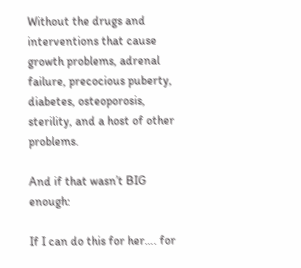Without the drugs and interventions that cause growth problems, adrenal failure, precocious puberty, diabetes, osteoporosis, sterility, and a host of other problems.

And if that wasn’t BIG enough:

If I can do this for her…. for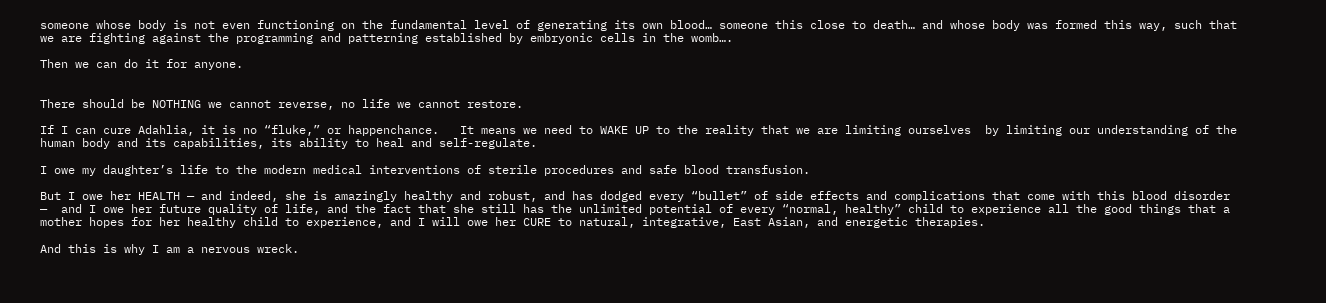someone whose body is not even functioning on the fundamental level of generating its own blood… someone this close to death… and whose body was formed this way, such that we are fighting against the programming and patterning established by embryonic cells in the womb….

Then we can do it for anyone.


There should be NOTHING we cannot reverse, no life we cannot restore.

If I can cure Adahlia, it is no “fluke,” or happenchance.   It means we need to WAKE UP to the reality that we are limiting ourselves  by limiting our understanding of the human body and its capabilities, its ability to heal and self-regulate.

I owe my daughter’s life to the modern medical interventions of sterile procedures and safe blood transfusion.

But I owe her HEALTH — and indeed, she is amazingly healthy and robust, and has dodged every “bullet” of side effects and complications that come with this blood disorder —  and I owe her future quality of life, and the fact that she still has the unlimited potential of every “normal, healthy” child to experience all the good things that a mother hopes for her healthy child to experience, and I will owe her CURE to natural, integrative, East Asian, and energetic therapies.

And this is why I am a nervous wreck.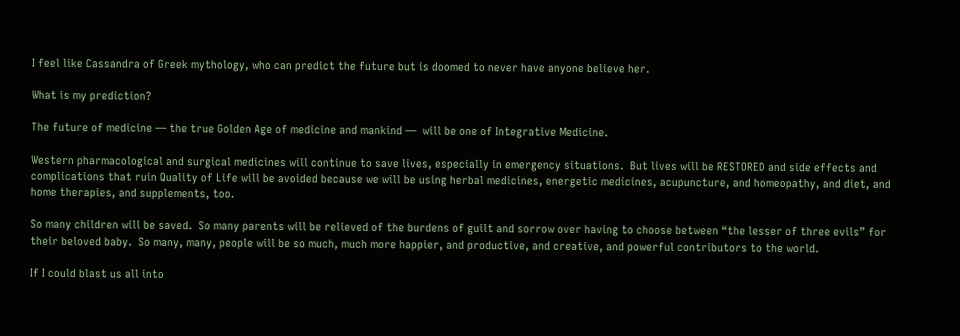I feel like Cassandra of Greek mythology, who can predict the future but is doomed to never have anyone believe her.

What is my prediction?

The future of medicine — the true Golden Age of medicine and mankind —  will be one of Integrative Medicine.

Western pharmacological and surgical medicines will continue to save lives, especially in emergency situations.  But lives will be RESTORED and side effects and complications that ruin Quality of Life will be avoided because we will be using herbal medicines, energetic medicines, acupuncture, and homeopathy, and diet, and home therapies, and supplements, too.

So many children will be saved.  So many parents will be relieved of the burdens of guilt and sorrow over having to choose between “the lesser of three evils” for their beloved baby.  So many, many, people will be so much, much more happier, and productive, and creative, and powerful contributors to the world.

If I could blast us all into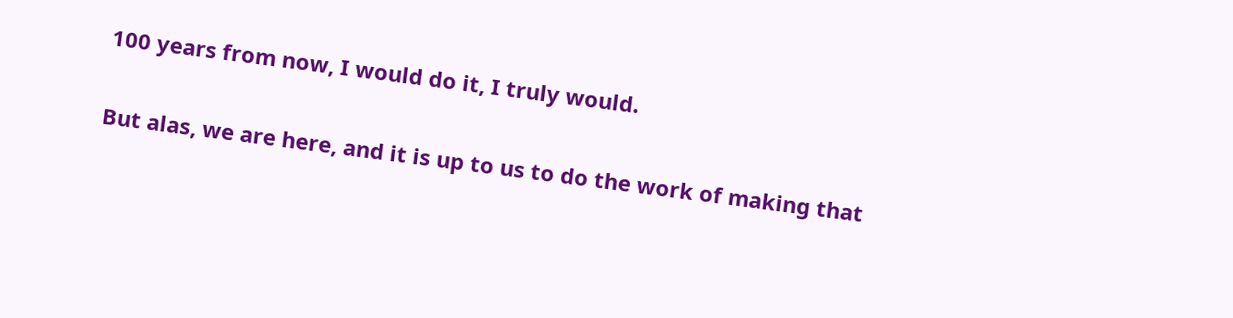100 years from now, I would do it, I truly would.

But alas, we are here, and it is up to us to do the work of making that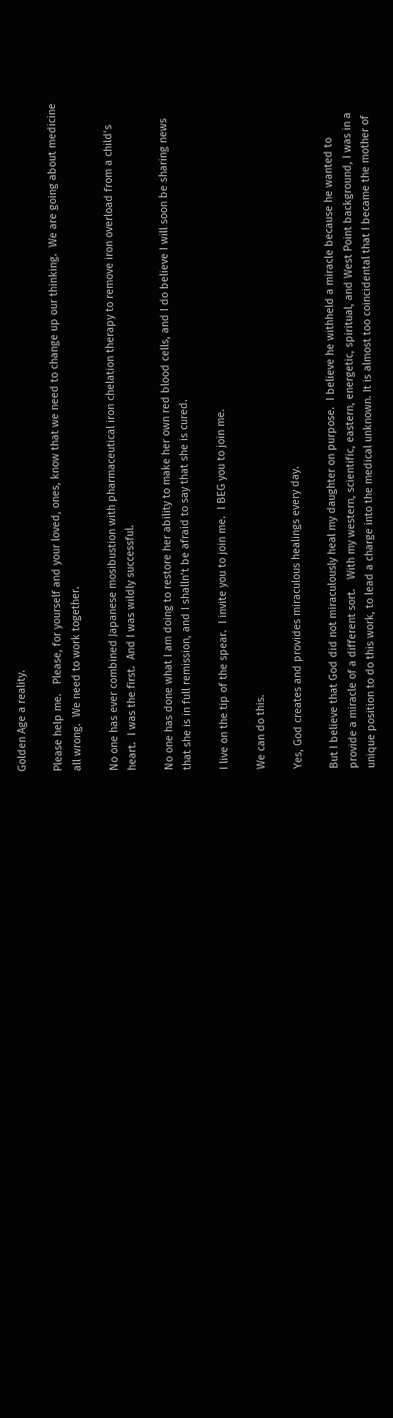Golden Age a reality.

Please help me.   Please, for yourself and your loved, ones, know that we need to change up our thinking.  We are going about medicine all wrong.  We need to work together.

No one has ever combined Japanese mosibustion with pharmaceutical iron chelation therapy to remove iron overload from a child’s heart.  I was the first.  And I was wildly successful.

No one has done what I am doing to restore her ability to make her own red blood cells, and I do believe I will soon be sharing news that she is in full remission, and I shalln’t be afraid to say that she is cured.

I live on the tip of the spear.  I invite you to join me.  I BEG you to join me.

We can do this.

Yes, God creates and provides miraculous healings every day.

But I believe that God did not miraculously heal my daughter on purpose.  I believe he withheld a miracle because he wanted to provide a miracle of a different sort.   With my western, scientific, eastern, energetic, spiritual, and West Point background, I was in a unique position to do this work, to lead a charge into the medical unknown. It is almost too coincidental that I became the mother of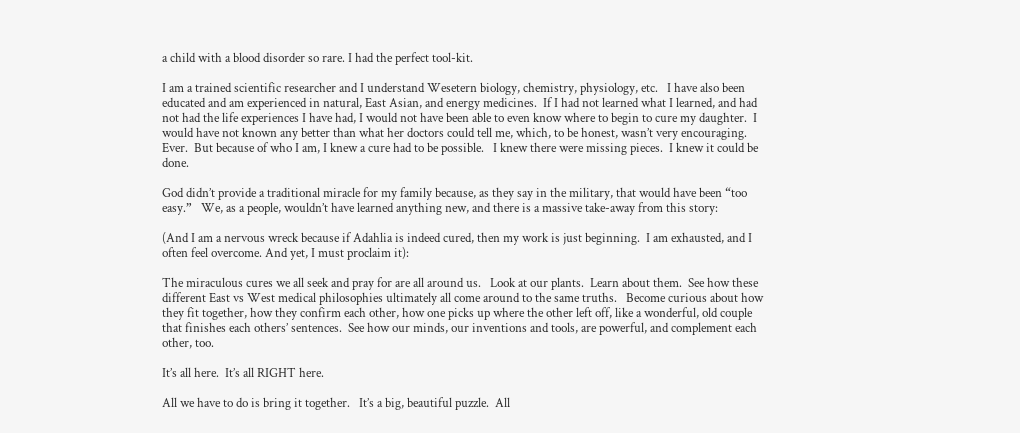a child with a blood disorder so rare. I had the perfect tool-kit.

I am a trained scientific researcher and I understand Wesetern biology, chemistry, physiology, etc.   I have also been educated and am experienced in natural, East Asian, and energy medicines.  If I had not learned what I learned, and had not had the life experiences I have had, I would not have been able to even know where to begin to cure my daughter.  I would have not known any better than what her doctors could tell me, which, to be honest, wasn’t very encouraging.  Ever.  But because of who I am, I knew a cure had to be possible.   I knew there were missing pieces.  I knew it could be done.

God didn’t provide a traditional miracle for my family because, as they say in the military, that would have been “too easy.”   We, as a people, wouldn’t have learned anything new, and there is a massive take-away from this story:

(And I am a nervous wreck because if Adahlia is indeed cured, then my work is just beginning.  I am exhausted, and I often feel overcome. And yet, I must proclaim it):

The miraculous cures we all seek and pray for are all around us.   Look at our plants.  Learn about them.  See how these different East vs West medical philosophies ultimately all come around to the same truths.   Become curious about how they fit together, how they confirm each other, how one picks up where the other left off, like a wonderful, old couple that finishes each others’ sentences.  See how our minds, our inventions and tools, are powerful, and complement each other, too.

It’s all here.  It’s all RIGHT here.

All we have to do is bring it together.   It’s a big, beautiful puzzle.  All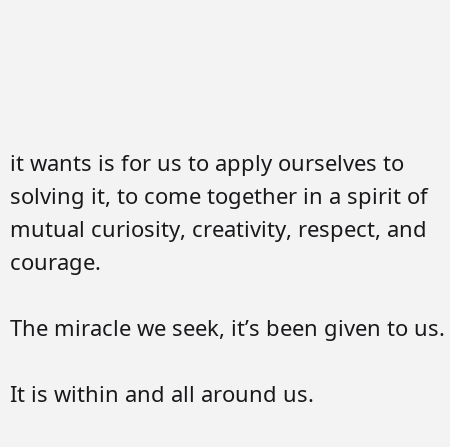it wants is for us to apply ourselves to solving it, to come together in a spirit of mutual curiosity, creativity, respect, and courage.

The miracle we seek, it’s been given to us.

It is within and all around us.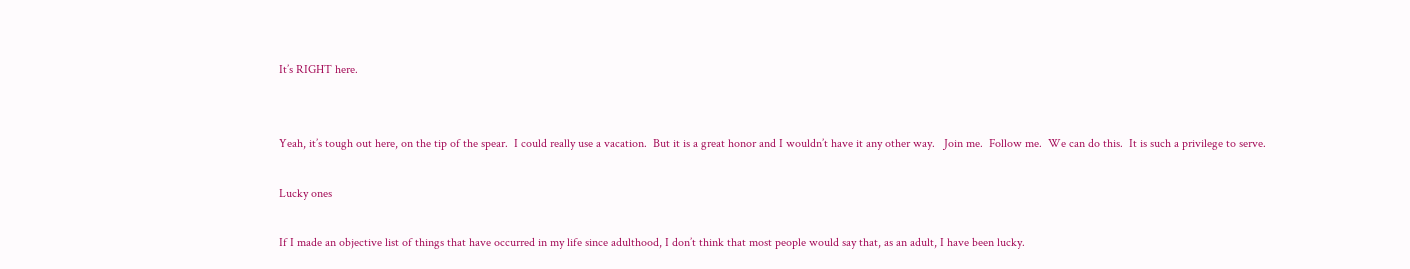It’s RIGHT here.


Yeah, it’s tough out here, on the tip of the spear.  I could really use a vacation.  But it is a great honor and I wouldn’t have it any other way.   Join me.  Follow me.  We can do this.  It is such a privilege to serve.

Lucky ones

If I made an objective list of things that have occurred in my life since adulthood, I don’t think that most people would say that, as an adult, I have been lucky.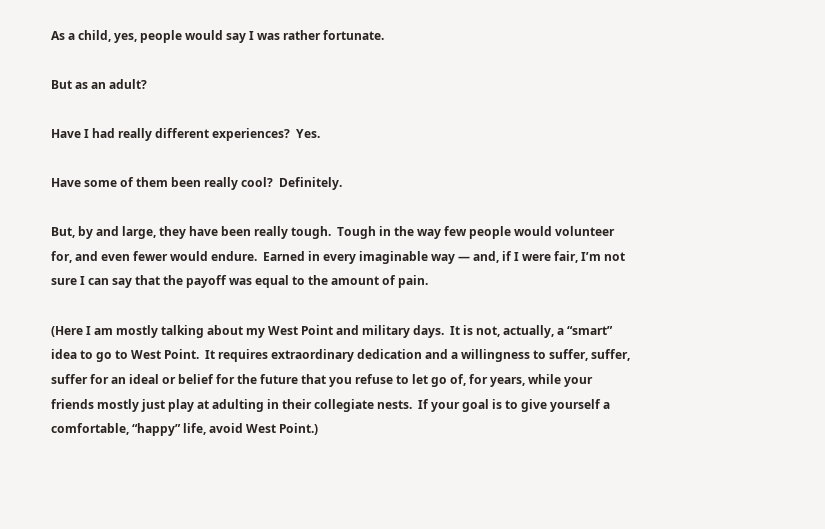As a child, yes, people would say I was rather fortunate.

But as an adult?

Have I had really different experiences?  Yes.

Have some of them been really cool?  Definitely.

But, by and large, they have been really tough.  Tough in the way few people would volunteer for, and even fewer would endure.  Earned in every imaginable way — and, if I were fair, I’m not sure I can say that the payoff was equal to the amount of pain.

(Here I am mostly talking about my West Point and military days.  It is not, actually, a “smart” idea to go to West Point.  It requires extraordinary dedication and a willingness to suffer, suffer, suffer for an ideal or belief for the future that you refuse to let go of, for years, while your friends mostly just play at adulting in their collegiate nests.  If your goal is to give yourself a comfortable, “happy” life, avoid West Point.)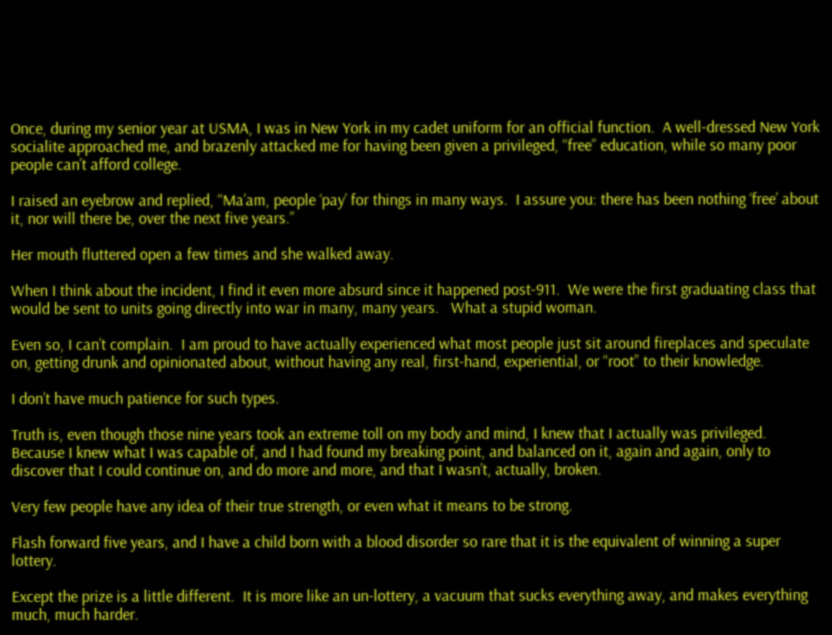Once, during my senior year at USMA, I was in New York in my cadet uniform for an official function.  A well-dressed New York socialite approached me, and brazenly attacked me for having been given a privileged, “free” education, while so many poor people can’t afford college.

I raised an eyebrow and replied, “Ma’am, people ‘pay’ for things in many ways.  I assure you: there has been nothing ‘free’ about it, nor will there be, over the next five years.”

Her mouth fluttered open a few times and she walked away.

When I think about the incident, I find it even more absurd since it happened post-911.  We were the first graduating class that would be sent to units going directly into war in many, many years.   What a stupid woman.

Even so, I can’t complain.  I am proud to have actually experienced what most people just sit around fireplaces and speculate on, getting drunk and opinionated about, without having any real, first-hand, experiential, or “root” to their knowledge.

I don’t have much patience for such types.

Truth is, even though those nine years took an extreme toll on my body and mind, I knew that I actually was privileged.  Because I knew what I was capable of, and I had found my breaking point, and balanced on it, again and again, only to discover that I could continue on, and do more and more, and that I wasn’t, actually, broken.

Very few people have any idea of their true strength, or even what it means to be strong.

Flash forward five years, and I have a child born with a blood disorder so rare that it is the equivalent of winning a super lottery.

Except the prize is a little different.  It is more like an un-lottery, a vacuum that sucks everything away, and makes everything much, much harder.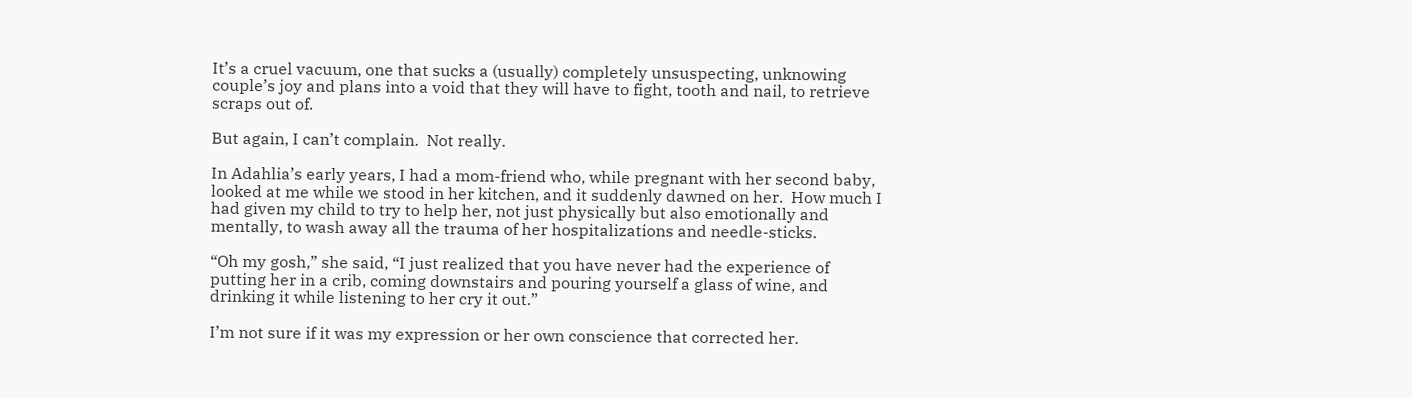It’s a cruel vacuum, one that sucks a (usually) completely unsuspecting, unknowing couple’s joy and plans into a void that they will have to fight, tooth and nail, to retrieve scraps out of.

But again, I can’t complain.  Not really.

In Adahlia’s early years, I had a mom-friend who, while pregnant with her second baby, looked at me while we stood in her kitchen, and it suddenly dawned on her.  How much I had given my child to try to help her, not just physically but also emotionally and mentally, to wash away all the trauma of her hospitalizations and needle-sticks.

“Oh my gosh,” she said, “I just realized that you have never had the experience of putting her in a crib, coming downstairs and pouring yourself a glass of wine, and drinking it while listening to her cry it out.”

I’m not sure if it was my expression or her own conscience that corrected her.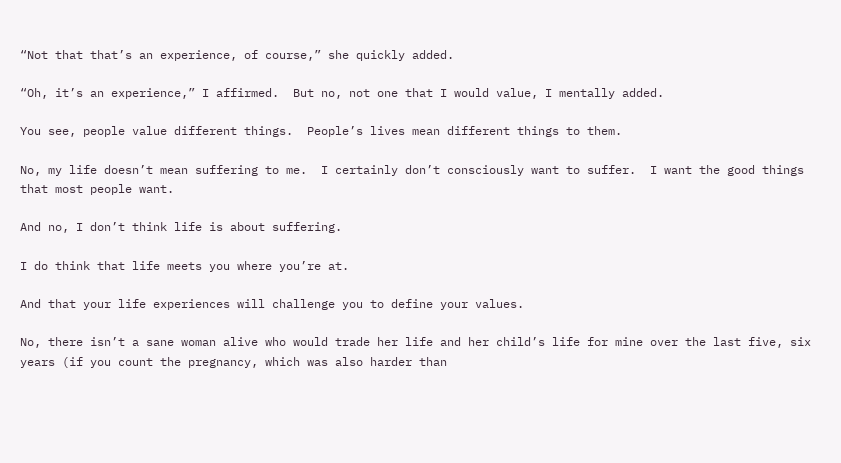“Not that that’s an experience, of course,” she quickly added.

“Oh, it’s an experience,” I affirmed.  But no, not one that I would value, I mentally added.

You see, people value different things.  People’s lives mean different things to them.

No, my life doesn’t mean suffering to me.  I certainly don’t consciously want to suffer.  I want the good things that most people want.

And no, I don’t think life is about suffering.

I do think that life meets you where you’re at.

And that your life experiences will challenge you to define your values.

No, there isn’t a sane woman alive who would trade her life and her child’s life for mine over the last five, six years (if you count the pregnancy, which was also harder than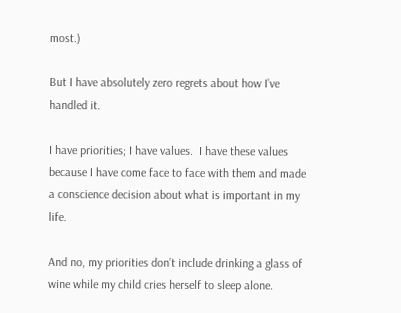most.)

But I have absolutely zero regrets about how I’ve handled it.

I have priorities; I have values.  I have these values because I have come face to face with them and made a conscience decision about what is important in my life.

And no, my priorities don’t include drinking a glass of wine while my child cries herself to sleep alone.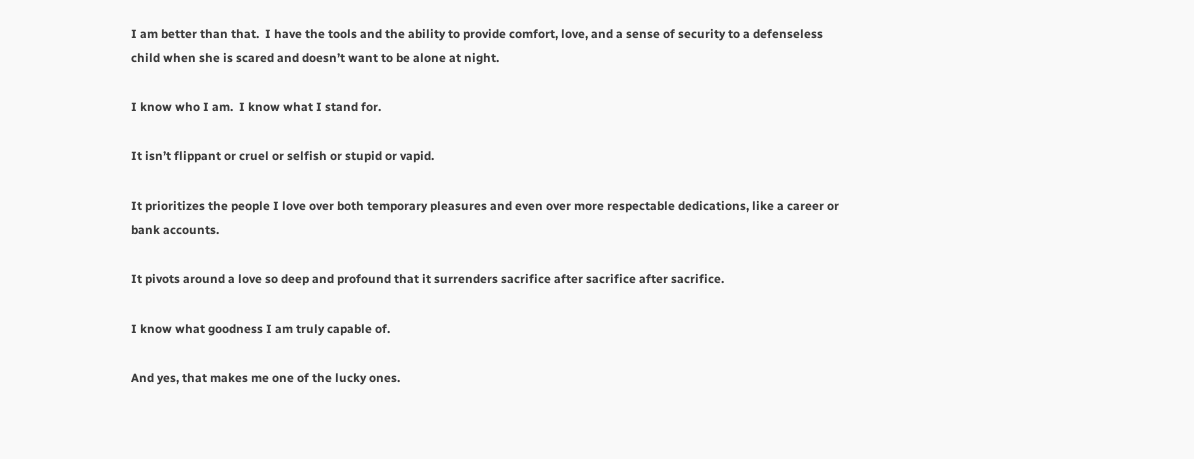I am better than that.  I have the tools and the ability to provide comfort, love, and a sense of security to a defenseless child when she is scared and doesn’t want to be alone at night.

I know who I am.  I know what I stand for.

It isn’t flippant or cruel or selfish or stupid or vapid.

It prioritizes the people I love over both temporary pleasures and even over more respectable dedications, like a career or bank accounts.

It pivots around a love so deep and profound that it surrenders sacrifice after sacrifice after sacrifice.

I know what goodness I am truly capable of.

And yes, that makes me one of the lucky ones.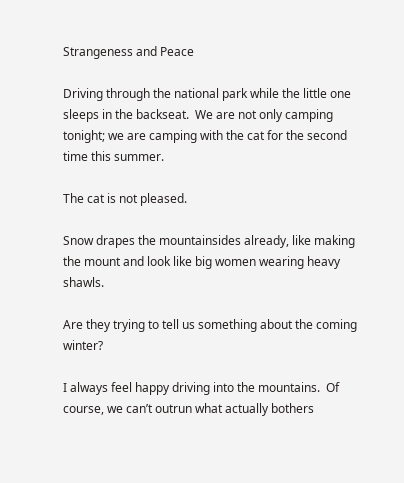Strangeness and Peace

Driving through the national park while the little one sleeps in the backseat.  We are not only camping tonight; we are camping with the cat for the second time this summer.

The cat is not pleased.

Snow drapes the mountainsides already, like making the mount and look like big women wearing heavy shawls.

Are they trying to tell us something about the coming winter?

I always feel happy driving into the mountains.  Of course, we can’t outrun what actually bothers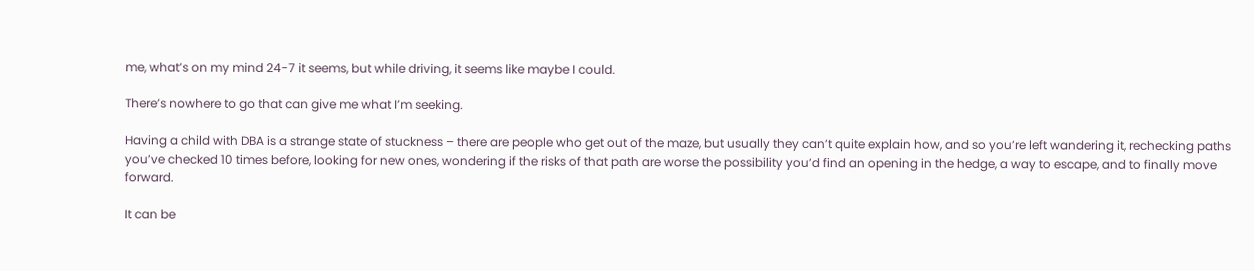me, what’s on my mind 24-7 it seems, but while driving, it seems like maybe I could.

There’s nowhere to go that can give me what I’m seeking.

Having a child with DBA is a strange state of stuckness – there are people who get out of the maze, but usually they can’t quite explain how, and so you’re left wandering it, rechecking paths you’ve checked 10 times before, looking for new ones, wondering if the risks of that path are worse the possibility you’d find an opening in the hedge, a way to escape, and to finally move forward.

It can be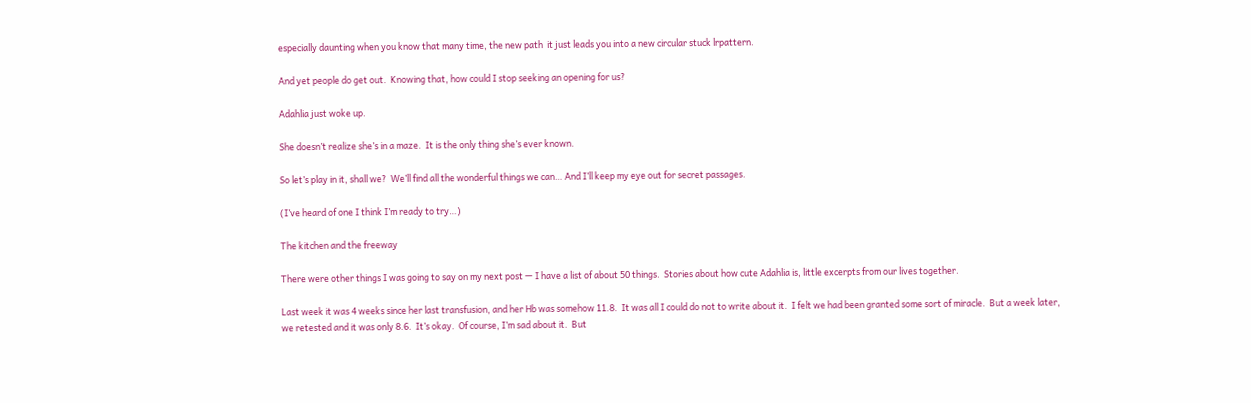especially daunting when you know that many time, the new path  it just leads you into a new circular stuck lrpattern.

And yet people do get out.  Knowing that, how could I stop seeking an opening for us?

Adahlia just woke up.

She doesn’t realize she’s in a maze.  It is the only thing she’s ever known.

So let’s play in it, shall we?  We’ll find all the wonderful things we can… And I’ll keep my eye out for secret passages.

(I’ve heard of one I think I’m ready to try…)

The kitchen and the freeway

There were other things I was going to say on my next post — I have a list of about 50 things.  Stories about how cute Adahlia is, little excerpts from our lives together.

Last week it was 4 weeks since her last transfusion, and her Hb was somehow 11.8.  It was all I could do not to write about it.  I felt we had been granted some sort of miracle.  But a week later, we retested and it was only 8.6.  It’s okay.  Of course, I’m sad about it.  But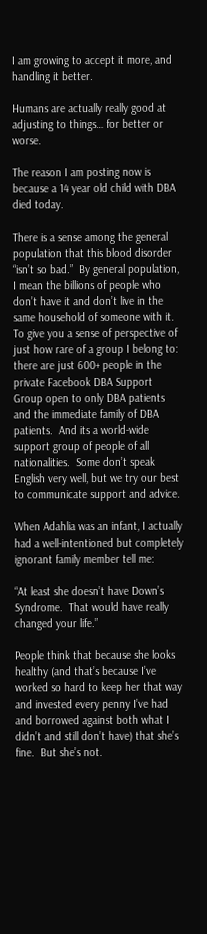I am growing to accept it more, and handling it better.

Humans are actually really good at adjusting to things… for better or worse.

The reason I am posting now is because a 14 year old child with DBA died today.

There is a sense among the general population that this blood disorder “isn’t so bad.”  By general population, I mean the billions of people who don’t have it and don’t live in the same household of someone with it.  To give you a sense of perspective of just how rare of a group I belong to:  there are just 600+ people in the private Facebook DBA Support Group open to only DBA patients and the immediate family of DBA patients.  And its a world-wide support group of people of all nationalities.  Some don’t speak English very well, but we try our best to communicate support and advice.

When Adahlia was an infant, I actually had a well-intentioned but completely ignorant family member tell me:

“At least she doesn’t have Down’s Syndrome.  That would have really changed your life.”

People think that because she looks healthy (and that’s because I’ve worked so hard to keep her that way and invested every penny I’ve had and borrowed against both what I didn’t and still don’t have) that she’s fine.  But she’s not.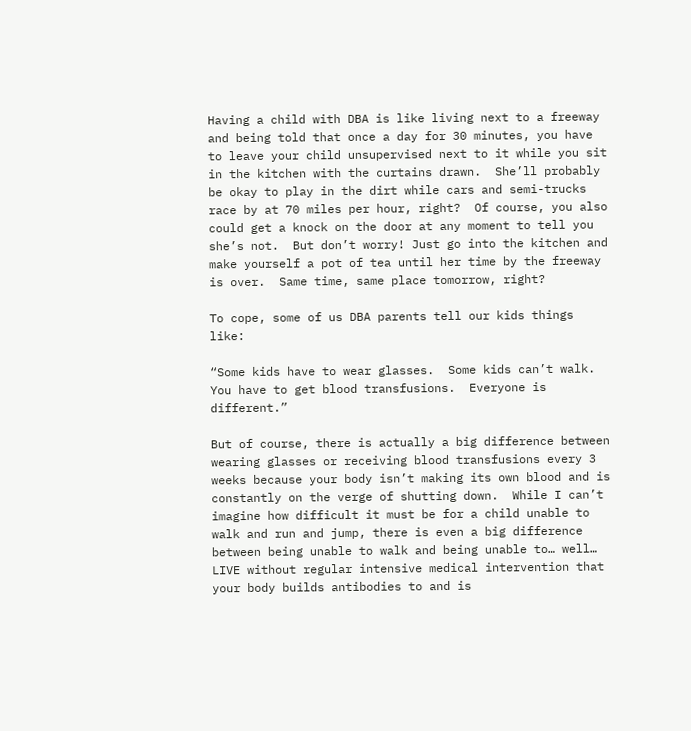Having a child with DBA is like living next to a freeway and being told that once a day for 30 minutes, you have to leave your child unsupervised next to it while you sit in the kitchen with the curtains drawn.  She’ll probably be okay to play in the dirt while cars and semi-trucks race by at 70 miles per hour, right?  Of course, you also could get a knock on the door at any moment to tell you she’s not.  But don’t worry! Just go into the kitchen and make yourself a pot of tea until her time by the freeway is over.  Same time, same place tomorrow, right?

To cope, some of us DBA parents tell our kids things like:

“Some kids have to wear glasses.  Some kids can’t walk.  You have to get blood transfusions.  Everyone is different.”

But of course, there is actually a big difference between wearing glasses or receiving blood transfusions every 3 weeks because your body isn’t making its own blood and is constantly on the verge of shutting down.  While I can’t imagine how difficult it must be for a child unable to walk and run and jump, there is even a big difference between being unable to walk and being unable to… well… LIVE without regular intensive medical intervention that your body builds antibodies to and is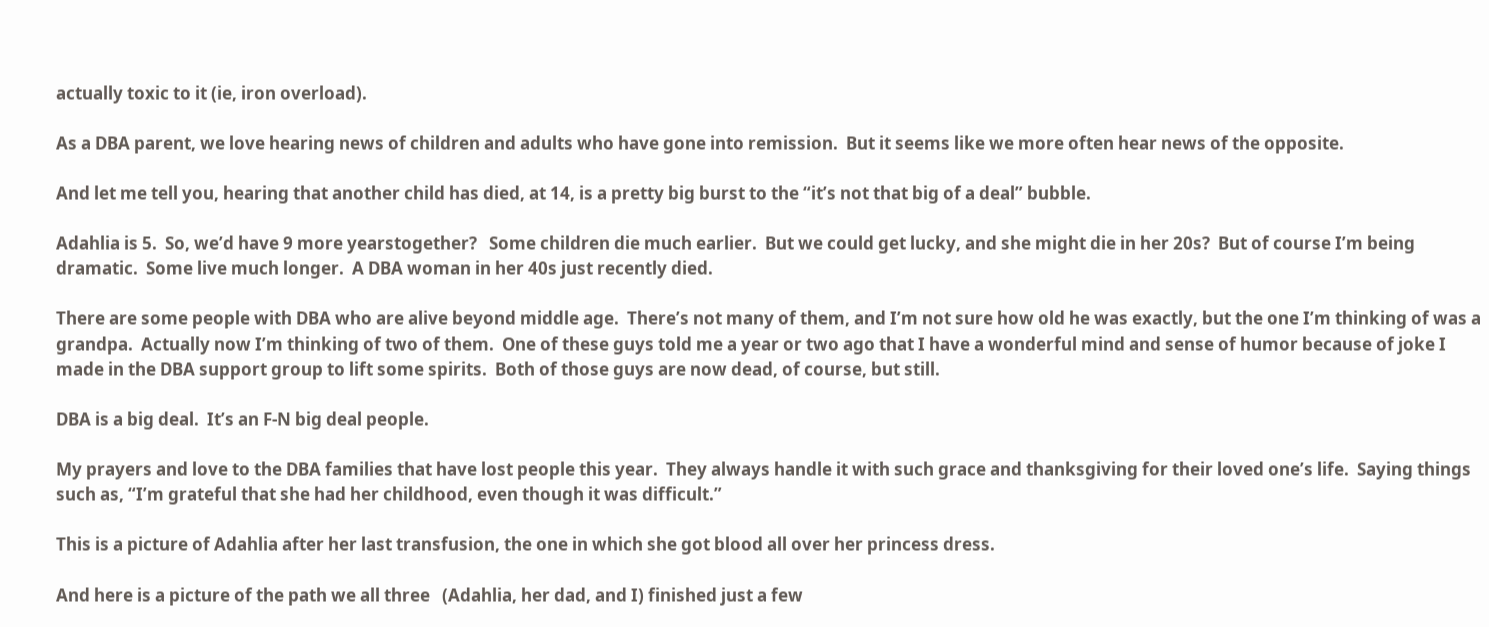actually toxic to it (ie, iron overload).

As a DBA parent, we love hearing news of children and adults who have gone into remission.  But it seems like we more often hear news of the opposite.

And let me tell you, hearing that another child has died, at 14, is a pretty big burst to the “it’s not that big of a deal” bubble.

Adahlia is 5.  So, we’d have 9 more yearstogether?   Some children die much earlier.  But we could get lucky, and she might die in her 20s?  But of course I’m being dramatic.  Some live much longer.  A DBA woman in her 40s just recently died.

There are some people with DBA who are alive beyond middle age.  There’s not many of them, and I’m not sure how old he was exactly, but the one I’m thinking of was a grandpa.  Actually now I’m thinking of two of them.  One of these guys told me a year or two ago that I have a wonderful mind and sense of humor because of joke I made in the DBA support group to lift some spirits.  Both of those guys are now dead, of course, but still.

DBA is a big deal.  It’s an F-N big deal people.

My prayers and love to the DBA families that have lost people this year.  They always handle it with such grace and thanksgiving for their loved one’s life.  Saying things such as, “I’m grateful that she had her childhood, even though it was difficult.”

This is a picture of Adahlia after her last transfusion, the one in which she got blood all over her princess dress.

And here is a picture of the path we all three   (Adahlia, her dad, and I) finished just a few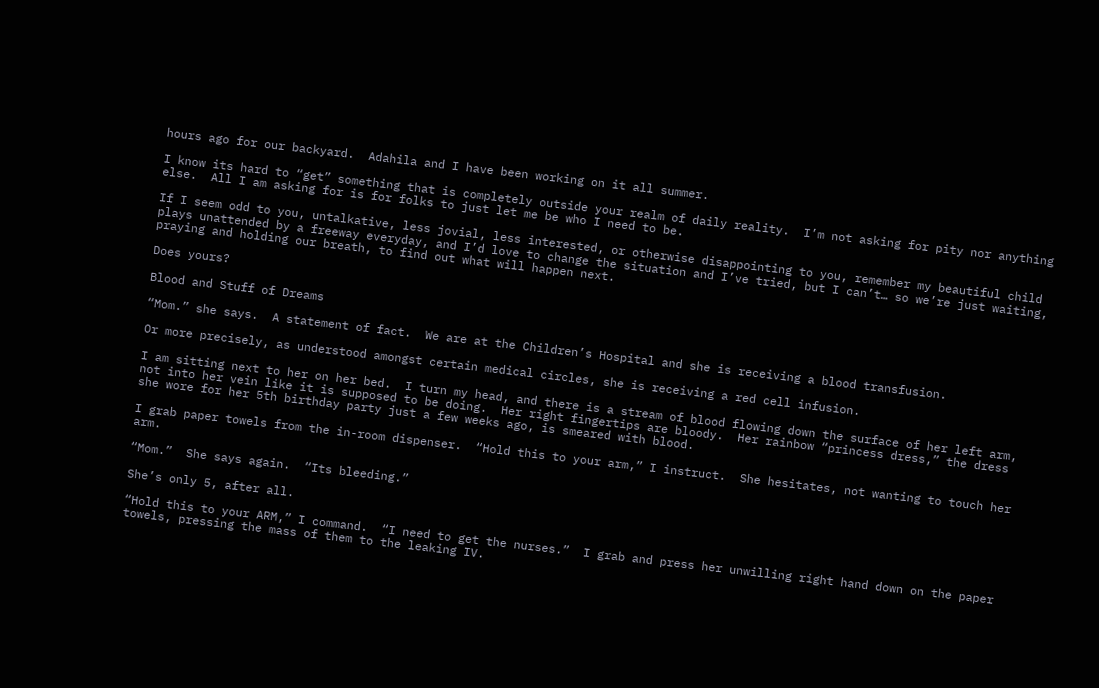hours ago for our backyard.  Adahila and I have been working on it all summer.

I know its hard to “get” something that is completely outside your realm of daily reality.  I’m not asking for pity nor anything else.  All I am asking for is for folks to just let me be who I need to be.

If I seem odd to you, untalkative, less jovial, less interested, or otherwise disappointing to you, remember my beautiful child plays unattended by a freeway everyday, and I’d love to change the situation and I’ve tried, but I can’t… so we’re just waiting, praying and holding our breath, to find out what will happen next.

Does yours?

Blood and Stuff of Dreams

“Mom.” she says.  A statement of fact.  We are at the Children’s Hospital and she is receiving a blood transfusion.

Or more precisely, as understood amongst certain medical circles, she is receiving a red cell infusion.

I am sitting next to her on her bed.  I turn my head, and there is a stream of blood flowing down the surface of her left arm, not into her vein like it is supposed to be doing.  Her right fingertips are bloody.  Her rainbow “princess dress,” the dress she wore for her 5th birthday party just a few weeks ago, is smeared with blood.

I grab paper towels from the in-room dispenser.  “Hold this to your arm,” I instruct.  She hesitates, not wanting to touch her arm.

“Mom.”  She says again.  “Its bleeding.”

She’s only 5, after all.

“Hold this to your ARM,” I command.  “I need to get the nurses.”  I grab and press her unwilling right hand down on the paper towels, pressing the mass of them to the leaking IV.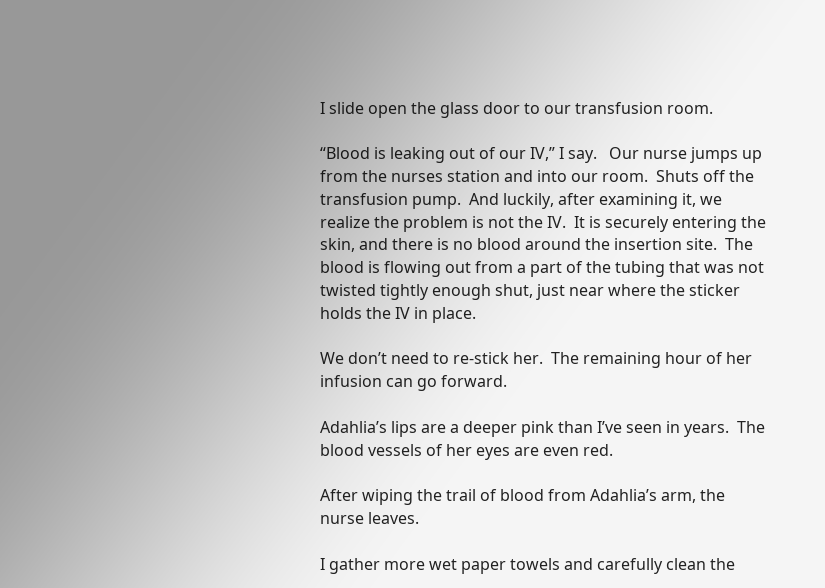I slide open the glass door to our transfusion room.

“Blood is leaking out of our IV,” I say.   Our nurse jumps up from the nurses station and into our room.  Shuts off the transfusion pump.  And luckily, after examining it, we realize the problem is not the IV.  It is securely entering the skin, and there is no blood around the insertion site.  The blood is flowing out from a part of the tubing that was not twisted tightly enough shut, just near where the sticker holds the IV in place.

We don’t need to re-stick her.  The remaining hour of her infusion can go forward.

Adahlia’s lips are a deeper pink than I’ve seen in years.  The blood vessels of her eyes are even red.

After wiping the trail of blood from Adahlia’s arm, the nurse leaves.

I gather more wet paper towels and carefully clean the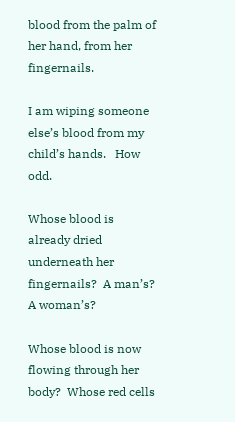blood from the palm of her hand, from her fingernails.

I am wiping someone else’s blood from my child’s hands.   How odd.

Whose blood is already dried underneath her fingernails?  A man’s?  A woman’s?

Whose blood is now flowing through her body?  Whose red cells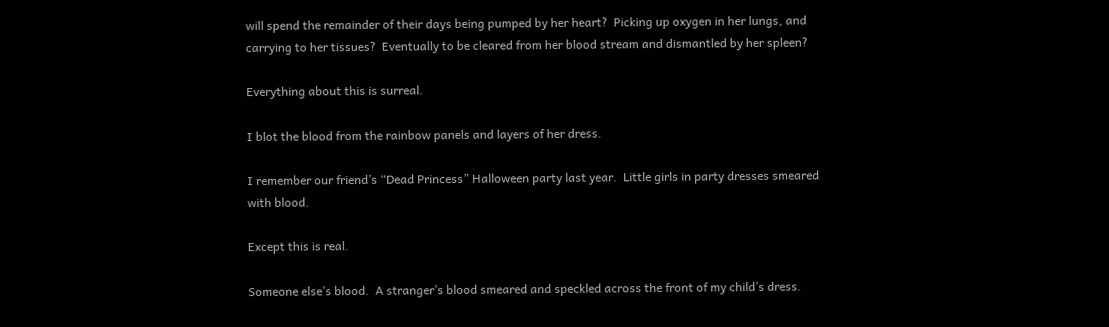will spend the remainder of their days being pumped by her heart?  Picking up oxygen in her lungs, and carrying to her tissues?  Eventually to be cleared from her blood stream and dismantled by her spleen?

Everything about this is surreal.

I blot the blood from the rainbow panels and layers of her dress.

I remember our friend’s “Dead Princess” Halloween party last year.  Little girls in party dresses smeared with blood.

Except this is real.

Someone else’s blood.  A stranger’s blood smeared and speckled across the front of my child’s dress.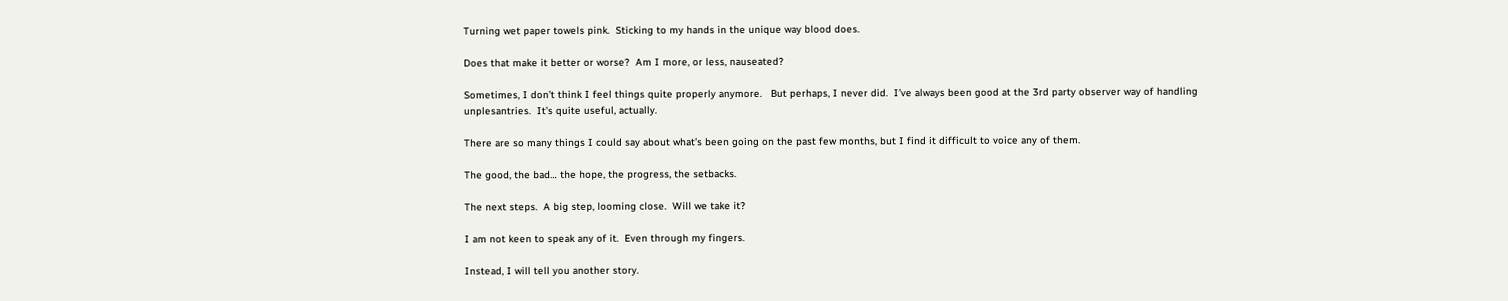Turning wet paper towels pink.  Sticking to my hands in the unique way blood does.

Does that make it better or worse?  Am I more, or less, nauseated?

Sometimes, I don’t think I feel things quite properly anymore.   But perhaps, I never did.  I’ve always been good at the 3rd party observer way of handling unplesantries.  It’s quite useful, actually.

There are so many things I could say about what’s been going on the past few months, but I find it difficult to voice any of them.

The good, the bad… the hope, the progress, the setbacks.

The next steps.  A big step, looming close.  Will we take it?

I am not keen to speak any of it.  Even through my fingers.

Instead, I will tell you another story.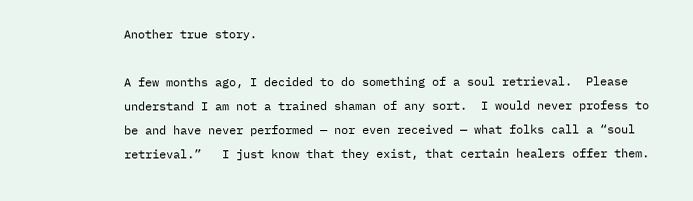Another true story.

A few months ago, I decided to do something of a soul retrieval.  Please understand I am not a trained shaman of any sort.  I would never profess to be and have never performed — nor even received — what folks call a “soul retrieval.”   I just know that they exist, that certain healers offer them.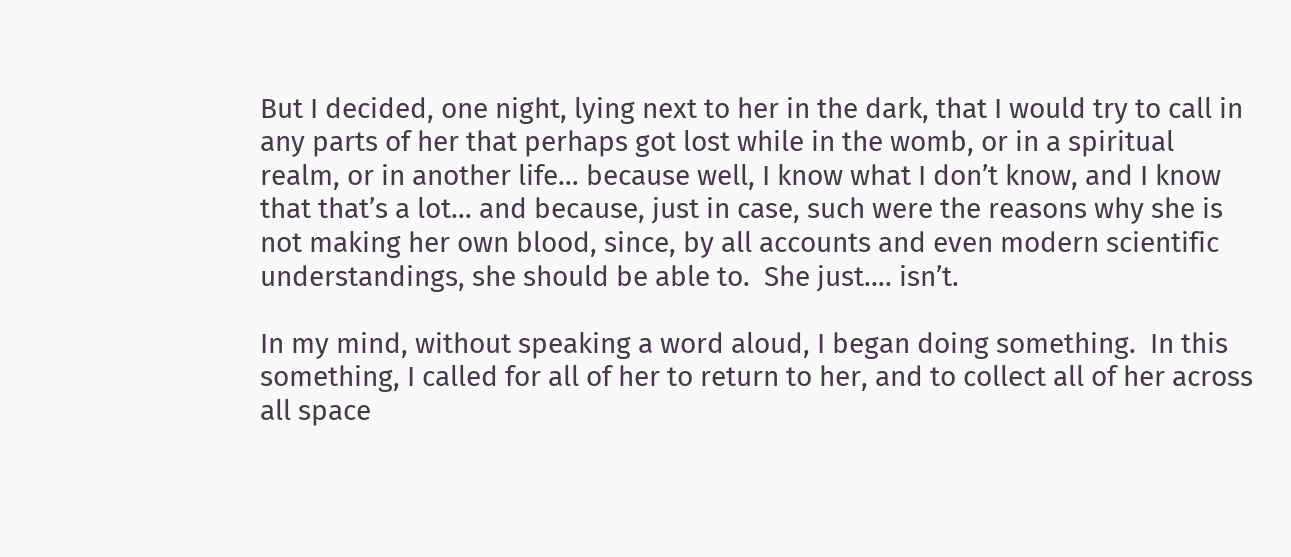But I decided, one night, lying next to her in the dark, that I would try to call in any parts of her that perhaps got lost while in the womb, or in a spiritual realm, or in another life… because well, I know what I don’t know, and I know that that’s a lot… and because, just in case, such were the reasons why she is not making her own blood, since, by all accounts and even modern scientific understandings, she should be able to.  She just…. isn’t.

In my mind, without speaking a word aloud, I began doing something.  In this something, I called for all of her to return to her, and to collect all of her across all space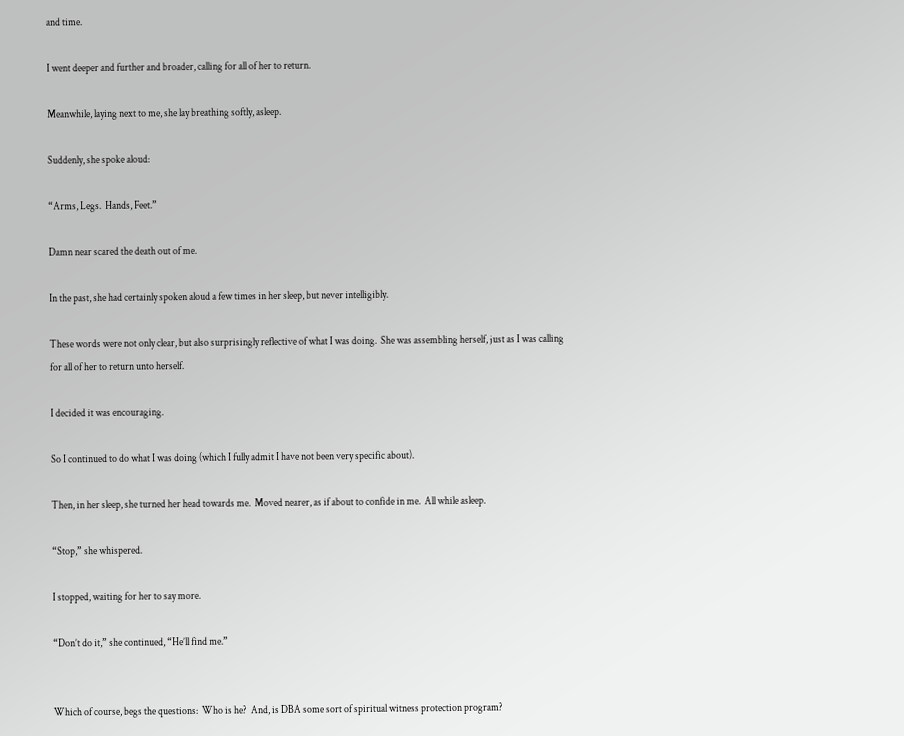and time.

I went deeper and further and broader, calling for all of her to return.

Meanwhile, laying next to me, she lay breathing softly, asleep.

Suddenly, she spoke aloud:

“Arms, Legs.  Hands, Feet.”

Damn near scared the death out of me.

In the past, she had certainly spoken aloud a few times in her sleep, but never intelligibly.

These words were not only clear, but also surprisingly reflective of what I was doing.  She was assembling herself, just as I was calling for all of her to return unto herself.

I decided it was encouraging.

So I continued to do what I was doing (which I fully admit I have not been very specific about).

Then, in her sleep, she turned her head towards me.  Moved nearer, as if about to confide in me.  All while asleep.

“Stop,” she whispered.

I stopped, waiting for her to say more.

“Don’t do it,” she continued, “He’ll find me.”


Which of course, begs the questions:  Who is he?  And, is DBA some sort of spiritual witness protection program?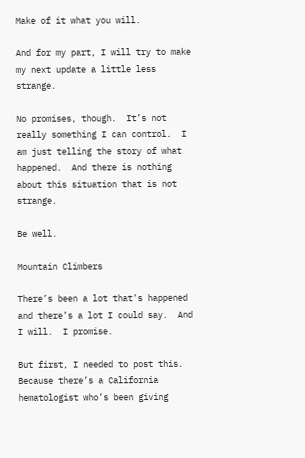Make of it what you will.

And for my part, I will try to make my next update a little less strange.

No promises, though.  It’s not really something I can control.  I am just telling the story of what happened.  And there is nothing about this situation that is not strange.

Be well.

Mountain Climbers

There’s been a lot that’s happened and there’s a lot I could say.  And I will.  I promise.

But first, I needed to post this.  Because there’s a California hematologist who’s been giving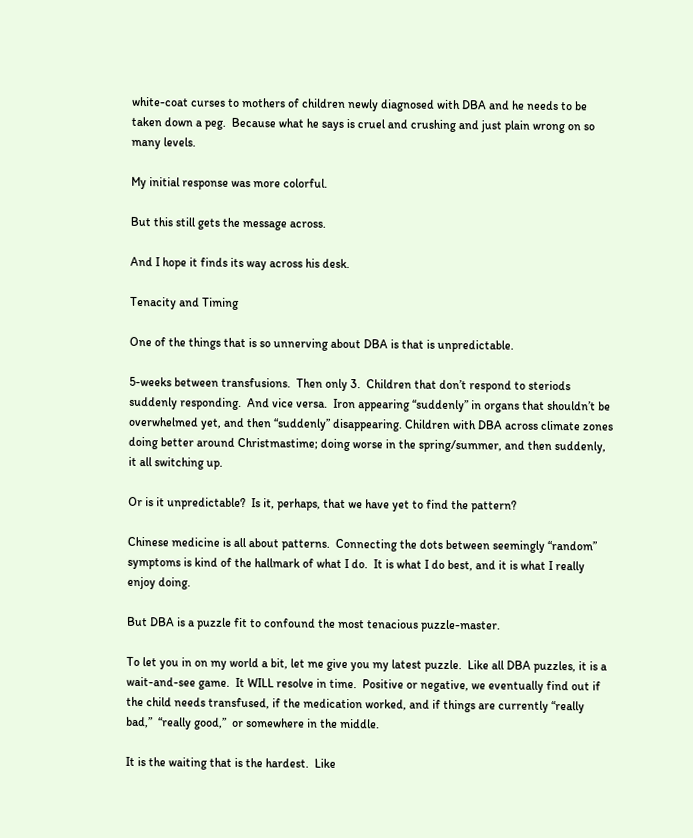white-coat curses to mothers of children newly diagnosed with DBA and he needs to be taken down a peg.  Because what he says is cruel and crushing and just plain wrong on so many levels.

My initial response was more colorful.

But this still gets the message across.

And I hope it finds its way across his desk.

Tenacity and Timing

One of the things that is so unnerving about DBA is that is unpredictable.

5-weeks between transfusions.  Then only 3.  Children that don’t respond to steriods suddenly responding.  And vice versa.  Iron appearing “suddenly” in organs that shouldn’t be overwhelmed yet, and then “suddenly” disappearing. Children with DBA across climate zones doing better around Christmastime; doing worse in the spring/summer, and then suddenly, it all switching up.

Or is it unpredictable?  Is it, perhaps, that we have yet to find the pattern?

Chinese medicine is all about patterns.  Connecting the dots between seemingly “random” symptoms is kind of the hallmark of what I do.  It is what I do best, and it is what I really enjoy doing.

But DBA is a puzzle fit to confound the most tenacious puzzle-master.

To let you in on my world a bit, let me give you my latest puzzle.  Like all DBA puzzles, it is a wait-and-see game.  It WILL resolve in time.  Positive or negative, we eventually find out if the child needs transfused, if the medication worked, and if things are currently “really bad,”  “really good,”  or somewhere in the middle.

It is the waiting that is the hardest.  Like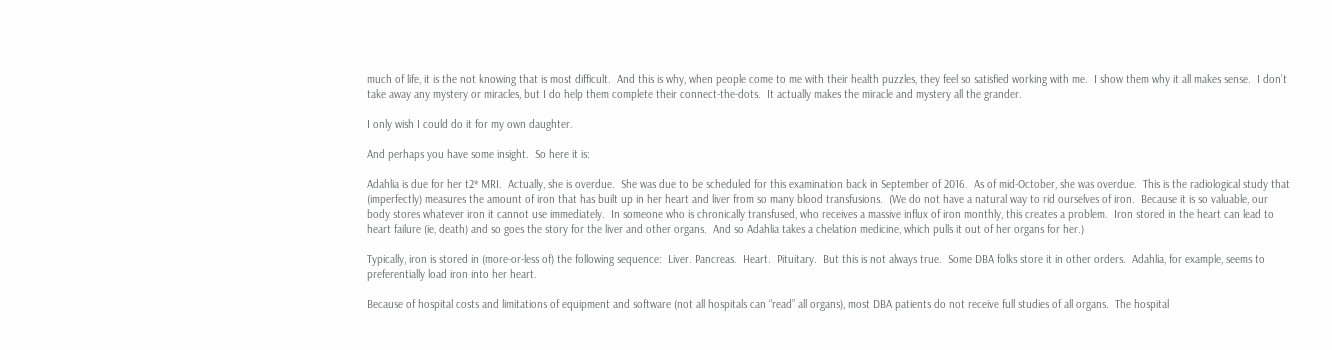much of life, it is the not knowing that is most difficult.  And this is why, when people come to me with their health puzzles, they feel so satisfied working with me.  I show them why it all makes sense.  I don’t take away any mystery or miracles, but I do help them complete their connect-the-dots.  It actually makes the miracle and mystery all the grander.

I only wish I could do it for my own daughter.

And perhaps you have some insight.  So here it is:

Adahlia is due for her t2* MRI.  Actually, she is overdue.  She was due to be scheduled for this examination back in September of 2016.  As of mid-October, she was overdue.  This is the radiological study that (imperfectly) measures the amount of iron that has built up in her heart and liver from so many blood transfusions.  (We do not have a natural way to rid ourselves of iron.  Because it is so valuable, our body stores whatever iron it cannot use immediately.  In someone who is chronically transfused, who receives a massive influx of iron monthly, this creates a problem.  Iron stored in the heart can lead to heart failure (ie, death) and so goes the story for the liver and other organs.  And so Adahlia takes a chelation medicine, which pulls it out of her organs for her.)

Typically, iron is stored in (more-or-less of) the following sequence:  Liver. Pancreas.  Heart.  Pituitary.  But this is not always true.  Some DBA folks store it in other orders.  Adahlia, for example, seems to preferentially load iron into her heart.

Because of hospital costs and limitations of equipment and software (not all hospitals can “read” all organs), most DBA patients do not receive full studies of all organs.  The hospital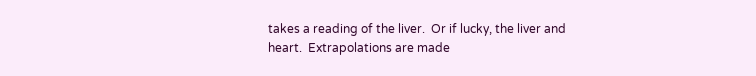takes a reading of the liver.  Or if lucky, the liver and heart.  Extrapolations are made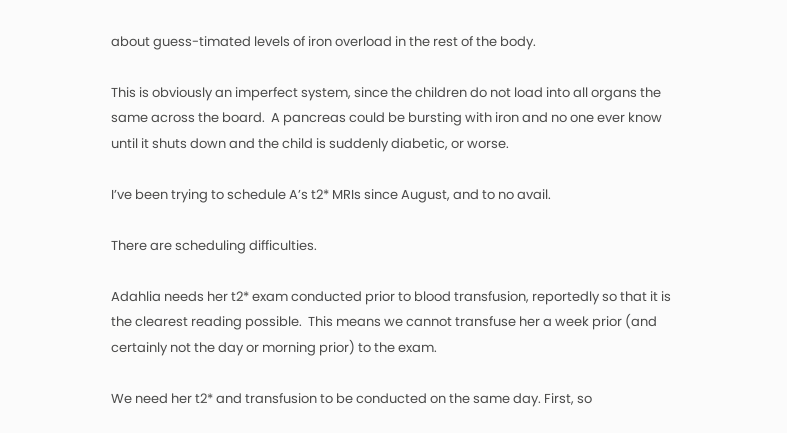about guess-timated levels of iron overload in the rest of the body.

This is obviously an imperfect system, since the children do not load into all organs the same across the board.  A pancreas could be bursting with iron and no one ever know until it shuts down and the child is suddenly diabetic, or worse.

I’ve been trying to schedule A’s t2* MRIs since August, and to no avail.

There are scheduling difficulties.

Adahlia needs her t2* exam conducted prior to blood transfusion, reportedly so that it is the clearest reading possible.  This means we cannot transfuse her a week prior (and certainly not the day or morning prior) to the exam.

We need her t2* and transfusion to be conducted on the same day. First, so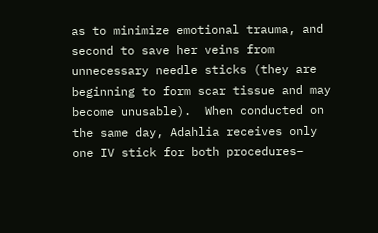as to minimize emotional trauma, and second to save her veins from unnecessary needle sticks (they are beginning to form scar tissue and may become unusable).  When conducted on the same day, Adahlia receives only one IV stick for both procedures–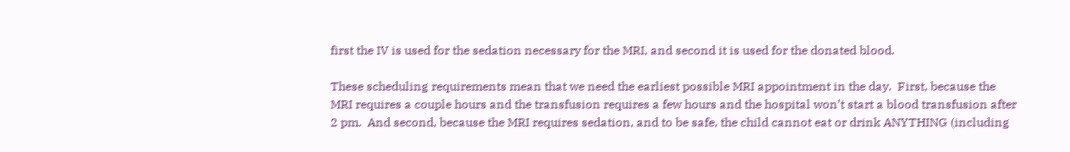first the IV is used for the sedation necessary for the MRI, and second it is used for the donated blood.

These scheduling requirements mean that we need the earliest possible MRI appointment in the day.  First, because the MRI requires a couple hours and the transfusion requires a few hours and the hospital won’t start a blood transfusion after 2 pm.  And second, because the MRI requires sedation, and to be safe, the child cannot eat or drink ANYTHING (including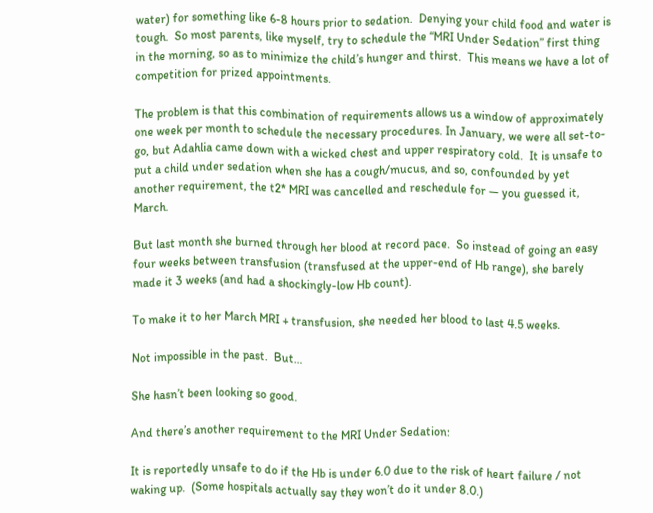water) for something like 6-8 hours prior to sedation.  Denying your child food and water is tough.  So most parents, like myself, try to schedule the “MRI Under Sedation” first thing in the morning, so as to minimize the child’s hunger and thirst.  This means we have a lot of competition for prized appointments.

The problem is that this combination of requirements allows us a window of approximately one week per month to schedule the necessary procedures. In January, we were all set-to-go, but Adahlia came down with a wicked chest and upper respiratory cold.  It is unsafe to put a child under sedation when she has a cough/mucus, and so, confounded by yet another requirement, the t2* MRI was cancelled and reschedule for — you guessed it, March.

But last month she burned through her blood at record pace.  So instead of going an easy four weeks between transfusion (transfused at the upper-end of Hb range), she barely made it 3 weeks (and had a shockingly-low Hb count).

To make it to her March MRI + transfusion, she needed her blood to last 4.5 weeks.

Not impossible in the past.  But…

She hasn’t been looking so good.

And there’s another requirement to the MRI Under Sedation:

It is reportedly unsafe to do if the Hb is under 6.0 due to the risk of heart failure / not waking up.  (Some hospitals actually say they won’t do it under 8.0.)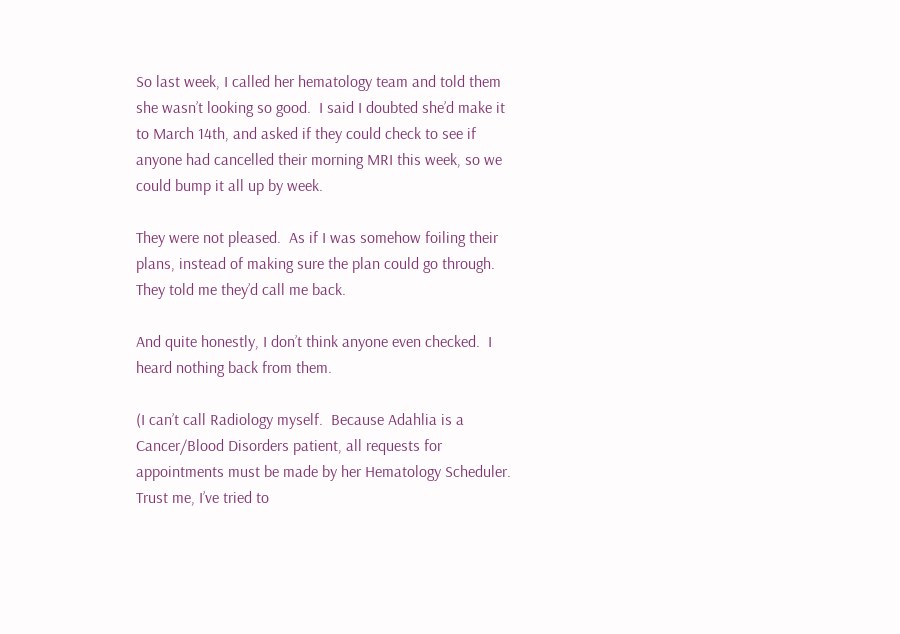So last week, I called her hematology team and told them she wasn’t looking so good.  I said I doubted she’d make it to March 14th, and asked if they could check to see if anyone had cancelled their morning MRI this week, so we could bump it all up by week.

They were not pleased.  As if I was somehow foiling their plans, instead of making sure the plan could go through. They told me they’d call me back.

And quite honestly, I don’t think anyone even checked.  I heard nothing back from them.

(I can’t call Radiology myself.  Because Adahlia is a Cancer/Blood Disorders patient, all requests for appointments must be made by her Hematology Scheduler.  Trust me, I’ve tried to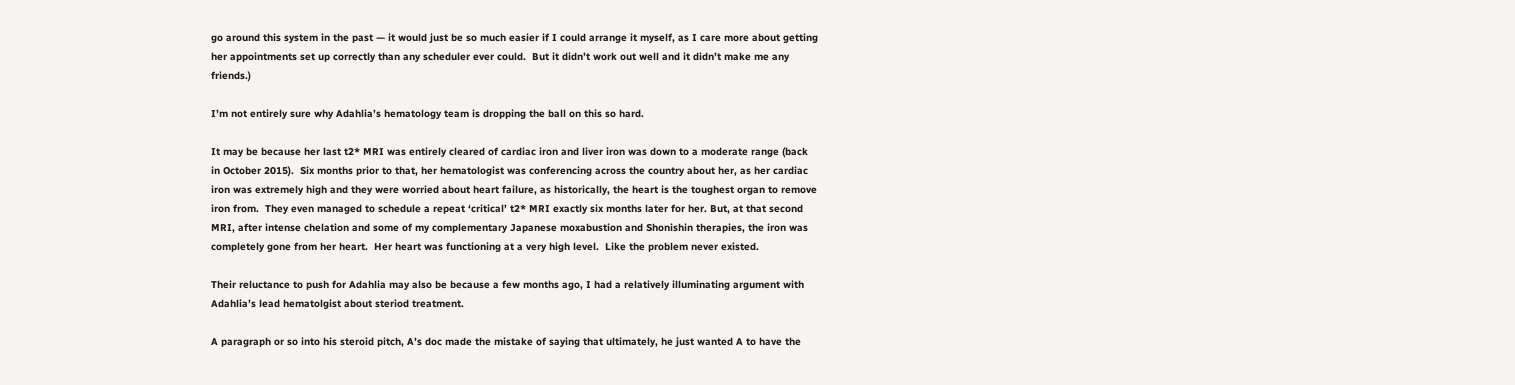go around this system in the past — it would just be so much easier if I could arrange it myself, as I care more about getting her appointments set up correctly than any scheduler ever could.  But it didn’t work out well and it didn’t make me any friends.)

I’m not entirely sure why Adahlia’s hematology team is dropping the ball on this so hard.

It may be because her last t2* MRI was entirely cleared of cardiac iron and liver iron was down to a moderate range (back in October 2015).  Six months prior to that, her hematologist was conferencing across the country about her, as her cardiac iron was extremely high and they were worried about heart failure, as historically, the heart is the toughest organ to remove iron from.  They even managed to schedule a repeat ‘critical’ t2* MRI exactly six months later for her. But, at that second MRI, after intense chelation and some of my complementary Japanese moxabustion and Shonishin therapies, the iron was completely gone from her heart.  Her heart was functioning at a very high level.  Like the problem never existed.

Their reluctance to push for Adahlia may also be because a few months ago, I had a relatively illuminating argument with Adahlia’s lead hematolgist about steriod treatment.

A paragraph or so into his steroid pitch, A’s doc made the mistake of saying that ultimately, he just wanted A to have the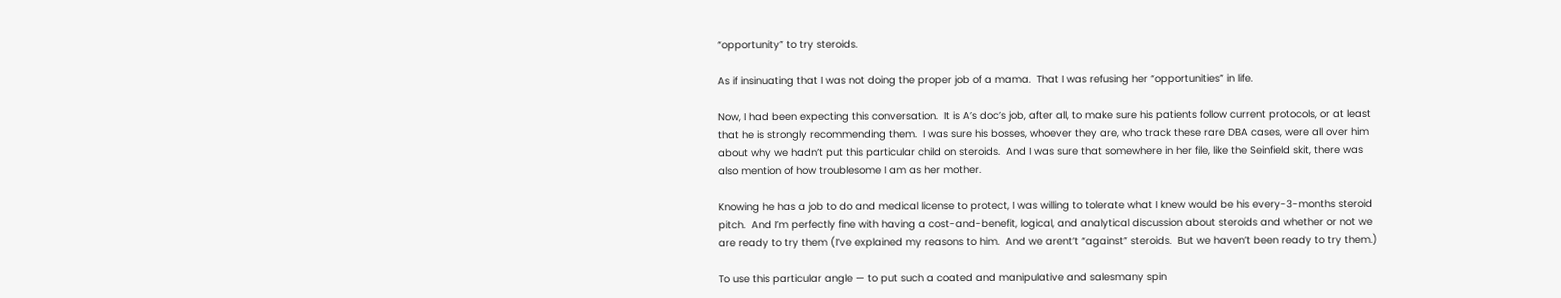“opportunity” to try steroids.

As if insinuating that I was not doing the proper job of a mama.  That I was refusing her “opportunities” in life.

Now, I had been expecting this conversation.  It is A’s doc’s job, after all, to make sure his patients follow current protocols, or at least that he is strongly recommending them.  I was sure his bosses, whoever they are, who track these rare DBA cases, were all over him about why we hadn’t put this particular child on steroids.  And I was sure that somewhere in her file, like the Seinfield skit, there was also mention of how troublesome I am as her mother.

Knowing he has a job to do and medical license to protect, I was willing to tolerate what I knew would be his every-3-months steroid pitch.  And I’m perfectly fine with having a cost-and-benefit, logical, and analytical discussion about steroids and whether or not we are ready to try them (I’ve explained my reasons to him.  And we arent’t “against” steroids.  But we haven’t been ready to try them.)

To use this particular angle — to put such a coated and manipulative and salesmany spin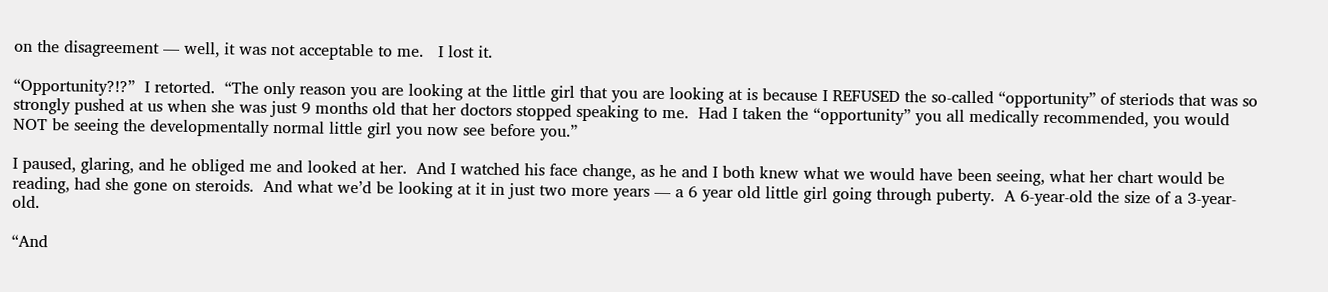on the disagreement — well, it was not acceptable to me.   I lost it.

“Opportunity?!?”  I retorted.  “The only reason you are looking at the little girl that you are looking at is because I REFUSED the so-called “opportunity” of steriods that was so strongly pushed at us when she was just 9 months old that her doctors stopped speaking to me.  Had I taken the “opportunity” you all medically recommended, you would NOT be seeing the developmentally normal little girl you now see before you.”

I paused, glaring, and he obliged me and looked at her.  And I watched his face change, as he and I both knew what we would have been seeing, what her chart would be reading, had she gone on steroids.  And what we’d be looking at it in just two more years — a 6 year old little girl going through puberty.  A 6-year-old the size of a 3-year-old.

“And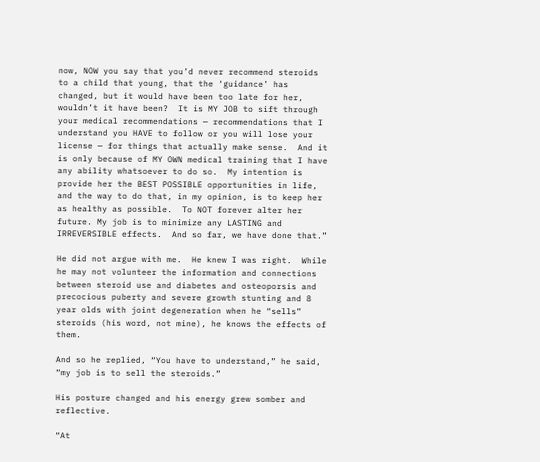now, NOW you say that you’d never recommend steroids to a child that young, that the ‘guidance’ has changed, but it would have been too late for her, wouldn’t it have been?  It is MY JOB to sift through your medical recommendations — recommendations that I understand you HAVE to follow or you will lose your license — for things that actually make sense.  And it is only because of MY OWN medical training that I have any ability whatsoever to do so.  My intention is provide her the BEST POSSIBLE opportunities in life, and the way to do that, in my opinion, is to keep her as healthy as possible.  To NOT forever alter her future. My job is to minimize any LASTING and IRREVERSIBLE effects.  And so far, we have done that.”

He did not argue with me.  He knew I was right.  While he may not volunteer the information and connections between steroid use and diabetes and osteoporsis and precocious puberty and severe growth stunting and 8 year olds with joint degeneration when he “sells” steroids (his word, not mine), he knows the effects of them.

And so he replied, “You have to understand,” he said, “my job is to sell the steroids.”

His posture changed and his energy grew somber and reflective.

“At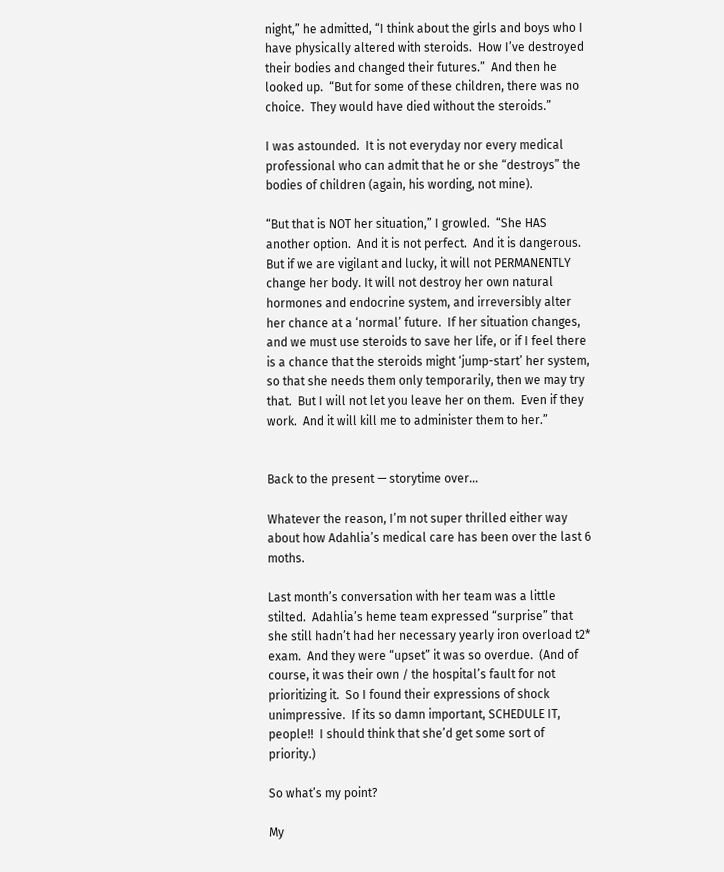night,” he admitted, “I think about the girls and boys who I have physically altered with steroids.  How I’ve destroyed their bodies and changed their futures.”  And then he looked up.  “But for some of these children, there was no choice.  They would have died without the steroids.”

I was astounded.  It is not everyday nor every medical professional who can admit that he or she “destroys” the bodies of children (again, his wording, not mine).

“But that is NOT her situation,” I growled.  “She HAS another option.  And it is not perfect.  And it is dangerous.  But if we are vigilant and lucky, it will not PERMANENTLY change her body. It will not destroy her own natural hormones and endocrine system, and irreversibly alter her chance at a ‘normal’ future.  If her situation changes, and we must use steroids to save her life, or if I feel there is a chance that the steroids might ‘jump-start’ her system, so that she needs them only temporarily, then we may try that.  But I will not let you leave her on them.  Even if they work.  And it will kill me to administer them to her.”


Back to the present — storytime over…

Whatever the reason, I’m not super thrilled either way about how Adahlia’s medical care has been over the last 6 moths.

Last month’s conversation with her team was a little stilted.  Adahlia’s heme team expressed “surprise” that she still hadn’t had her necessary yearly iron overload t2* exam.  And they were “upset” it was so overdue.  (And of course, it was their own / the hospital’s fault for not prioritizing it.  So I found their expressions of shock unimpressive.  If its so damn important, SCHEDULE IT, people!!  I should think that she’d get some sort of priority.)

So what’s my point?

My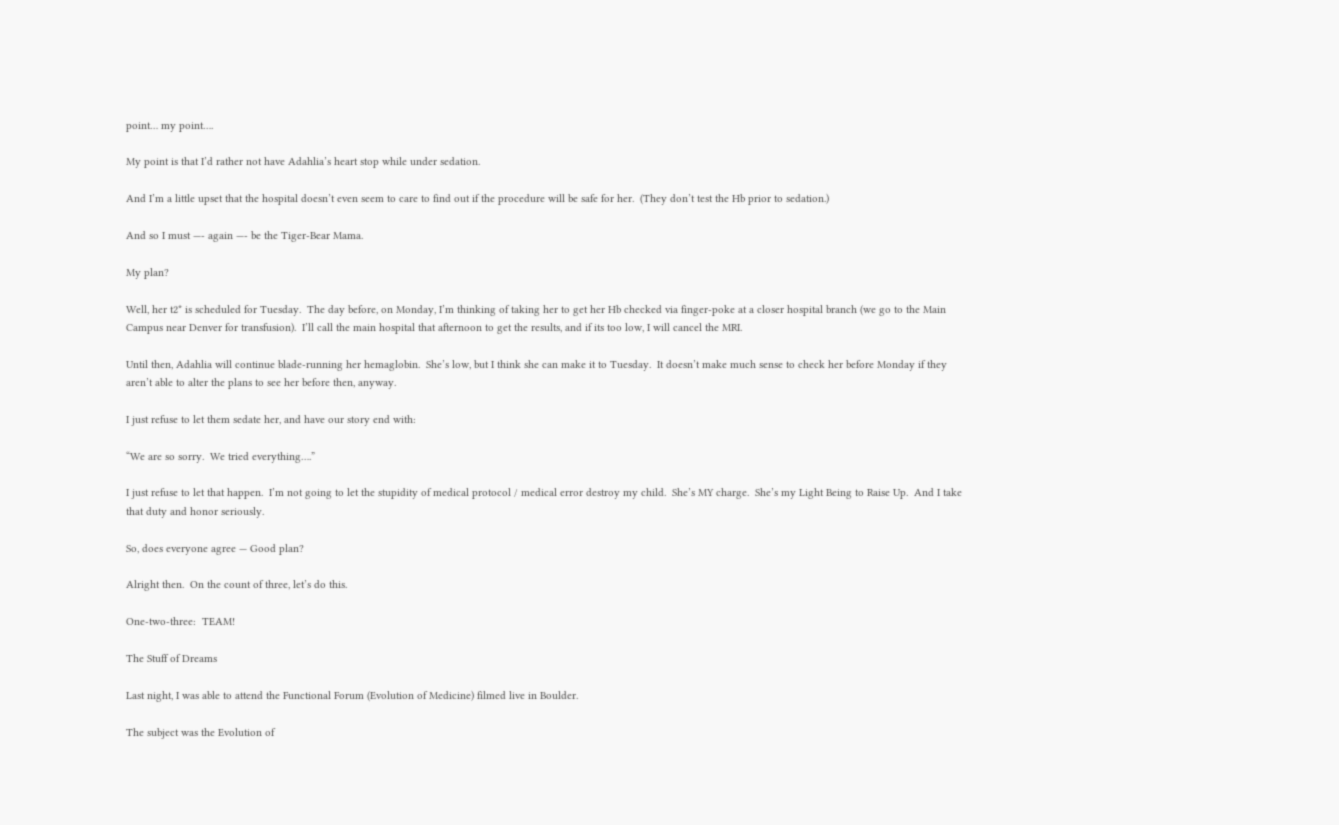point… my point….

My point is that I’d rather not have Adahlia’s heart stop while under sedation.

And I’m a little upset that the hospital doesn’t even seem to care to find out if the procedure will be safe for her.  (They don’t test the Hb prior to sedation.)

And so I must —- again —- be the Tiger-Bear Mama.

My plan?

Well, her t2* is scheduled for Tuesday.  The day before, on Monday, I’m thinking of taking her to get her Hb checked via finger-poke at a closer hospital branch (we go to the Main Campus near Denver for transfusion).  I’ll call the main hospital that afternoon to get the results, and if its too low, I will cancel the MRI.

Until then, Adahlia will continue blade-running her hemaglobin.  She’s low, but I think she can make it to Tuesday.  It doesn’t make much sense to check her before Monday if they aren’t able to alter the plans to see her before then, anyway.

I just refuse to let them sedate her, and have our story end with:

“We are so sorry.  We tried everything….”

I just refuse to let that happen.  I’m not going to let the stupidity of medical protocol / medical error destroy my child.  She’s MY charge.  She’s my Light Being to Raise Up.  And I take that duty and honor seriously.

So, does everyone agree — Good plan?

Alright then.  On the count of three, let’s do this.

One-two-three:  TEAM!

The Stuff of Dreams

Last night, I was able to attend the Functional Forum (Evolution of Medicine) filmed live in Boulder.

The subject was the Evolution of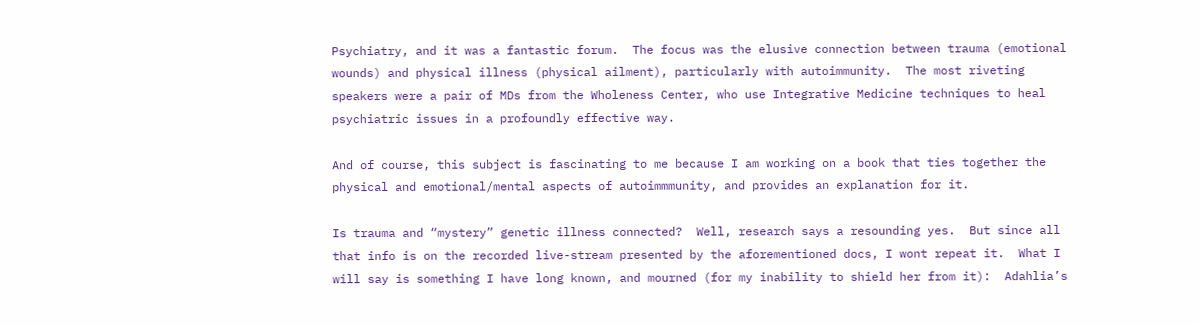Psychiatry, and it was a fantastic forum.  The focus was the elusive connection between trauma (emotional wounds) and physical illness (physical ailment), particularly with autoimmunity.  The most riveting speakers were a pair of MDs from the Wholeness Center, who use Integrative Medicine techniques to heal psychiatric issues in a profoundly effective way.

And of course, this subject is fascinating to me because I am working on a book that ties together the physical and emotional/mental aspects of autoimmmunity, and provides an explanation for it.

Is trauma and “mystery” genetic illness connected?  Well, research says a resounding yes.  But since all that info is on the recorded live-stream presented by the aforementioned docs, I wont repeat it.  What I will say is something I have long known, and mourned (for my inability to shield her from it):  Adahlia’s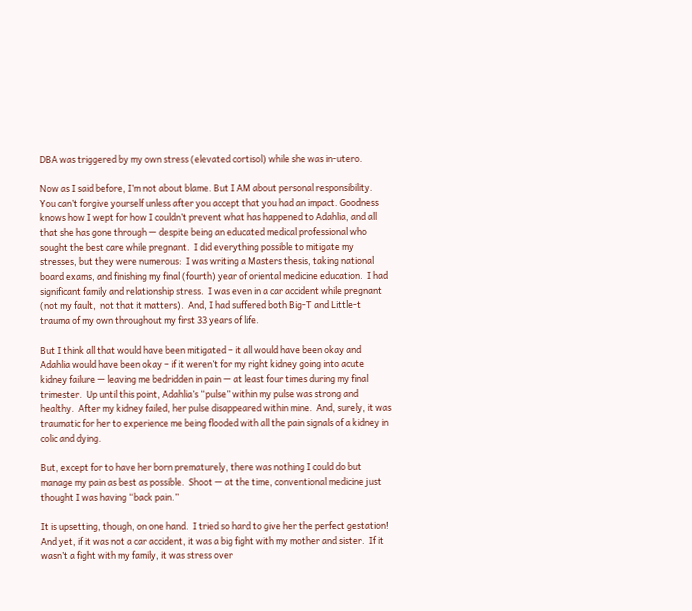DBA was triggered by my own stress (elevated cortisol) while she was in-utero.

Now as I said before, I’m not about blame. But I AM about personal responsibility.  You can’t forgive yourself unless after you accept that you had an impact. Goodness knows how I wept for how I couldn’t prevent what has happened to Adahlia, and all that she has gone through — despite being an educated medical professional who sought the best care while pregnant.  I did everything possible to mitigate my stresses, but they were numerous:  I was writing a Masters thesis, taking national board exams, and finishing my final (fourth) year of oriental medicine education.  I had significant family and relationship stress.  I was even in a car accident while pregnant (not my fault,  not that it matters).  And, I had suffered both Big-T and Little-t trauma of my own throughout my first 33 years of life.

But I think all that would have been mitigated – it all would have been okay and Adahlia would have been okay – if it weren’t for my right kidney going into acute kidney failure — leaving me bedridden in pain — at least four times during my final trimester.  Up until this point, Adahlia’s “pulse” within my pulse was strong and healthy.  After my kidney failed, her pulse disappeared within mine.  And, surely, it was traumatic for her to experience me being flooded with all the pain signals of a kidney in colic and dying.

But, except for to have her born prematurely, there was nothing I could do but manage my pain as best as possible.  Shoot — at the time, conventional medicine just thought I was having “back pain.”

It is upsetting, though, on one hand.  I tried so hard to give her the perfect gestation!  And yet, if it was not a car accident, it was a big fight with my mother and sister.  If it wasn’t a fight with my family, it was stress over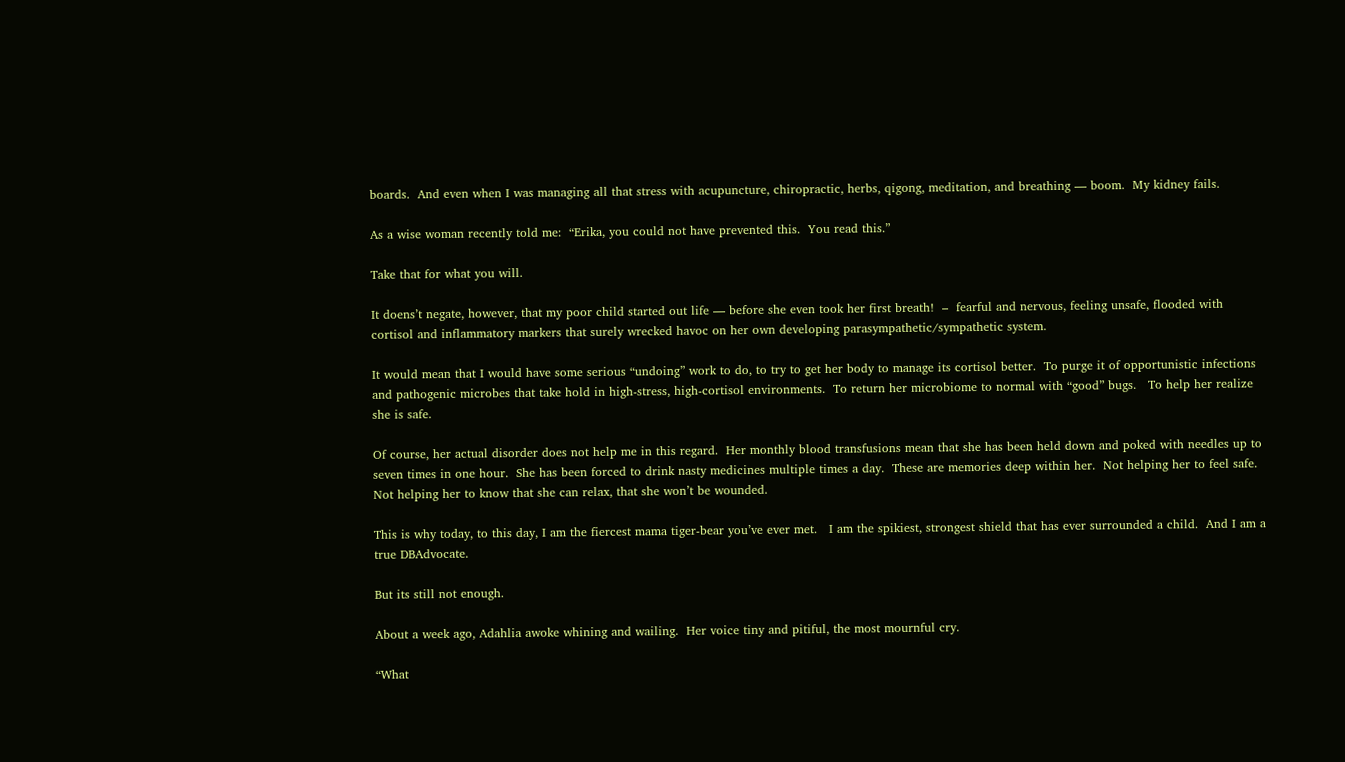boards.  And even when I was managing all that stress with acupuncture, chiropractic, herbs, qigong, meditation, and breathing — boom.  My kidney fails.

As a wise woman recently told me:  “Erika, you could not have prevented this.  You read this.”

Take that for what you will.

It doens’t negate, however, that my poor child started out life — before she even took her first breath!  –  fearful and nervous, feeling unsafe, flooded with cortisol and inflammatory markers that surely wrecked havoc on her own developing parasympathetic/sympathetic system.

It would mean that I would have some serious “undoing” work to do, to try to get her body to manage its cortisol better.  To purge it of opportunistic infections and pathogenic microbes that take hold in high-stress, high-cortisol environments.  To return her microbiome to normal with “good” bugs.   To help her realize she is safe.

Of course, her actual disorder does not help me in this regard.  Her monthly blood transfusions mean that she has been held down and poked with needles up to seven times in one hour.  She has been forced to drink nasty medicines multiple times a day.  These are memories deep within her.  Not helping her to feel safe.  Not helping her to know that she can relax, that she won’t be wounded.

This is why today, to this day, I am the fiercest mama tiger-bear you’ve ever met.   I am the spikiest, strongest shield that has ever surrounded a child.  And I am a true DBAdvocate.

But its still not enough.

About a week ago, Adahlia awoke whining and wailing.  Her voice tiny and pitiful, the most mournful cry.

“What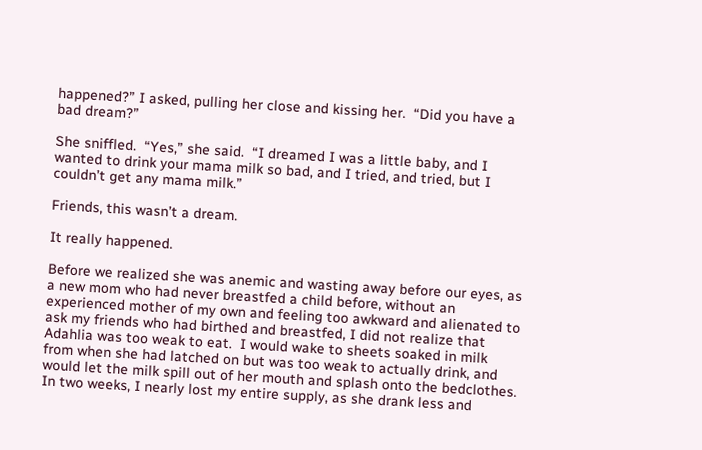happened?” I asked, pulling her close and kissing her.  “Did you have a bad dream?”

She sniffled.  “Yes,” she said.  “I dreamed I was a little baby, and I wanted to drink your mama milk so bad, and I tried, and tried, but I couldn’t get any mama milk.”

Friends, this wasn’t a dream.

It really happened.

Before we realized she was anemic and wasting away before our eyes, as a new mom who had never breastfed a child before, without an experienced mother of my own and feeling too awkward and alienated to ask my friends who had birthed and breastfed, I did not realize that Adahlia was too weak to eat.  I would wake to sheets soaked in milk from when she had latched on but was too weak to actually drink, and would let the milk spill out of her mouth and splash onto the bedclothes.  In two weeks, I nearly lost my entire supply, as she drank less and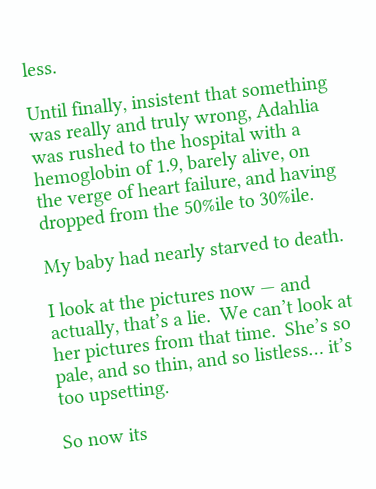less.

Until finally, insistent that something was really and truly wrong, Adahlia was rushed to the hospital with a hemoglobin of 1.9, barely alive, on the verge of heart failure, and having dropped from the 50%ile to 30%ile.

My baby had nearly starved to death.

I look at the pictures now — and actually, that’s a lie.  We can’t look at her pictures from that time.  She’s so pale, and so thin, and so listless… it’s too upsetting.

So now its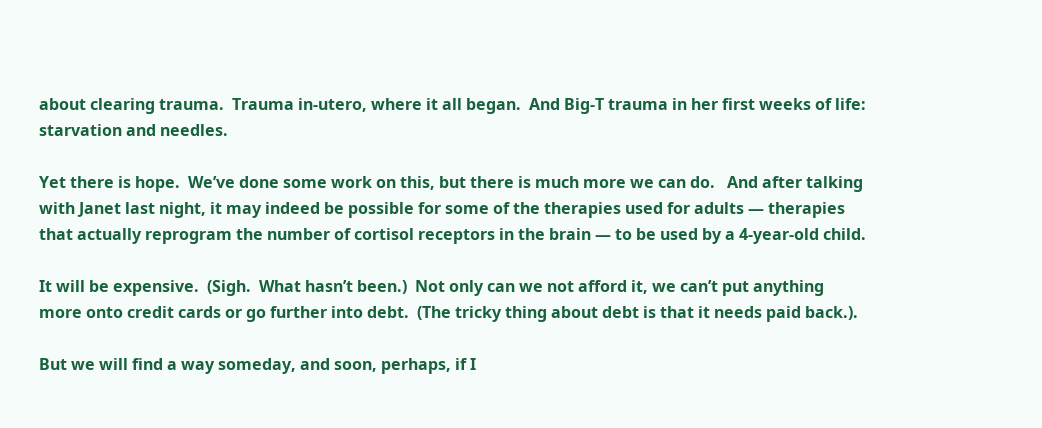about clearing trauma.  Trauma in-utero, where it all began.  And Big-T trauma in her first weeks of life:  starvation and needles.

Yet there is hope.  We’ve done some work on this, but there is much more we can do.   And after talking with Janet last night, it may indeed be possible for some of the therapies used for adults — therapies that actually reprogram the number of cortisol receptors in the brain — to be used by a 4-year-old child.

It will be expensive.  (Sigh.  What hasn’t been.)  Not only can we not afford it, we can’t put anything more onto credit cards or go further into debt.  (The tricky thing about debt is that it needs paid back.).

But we will find a way someday, and soon, perhaps, if I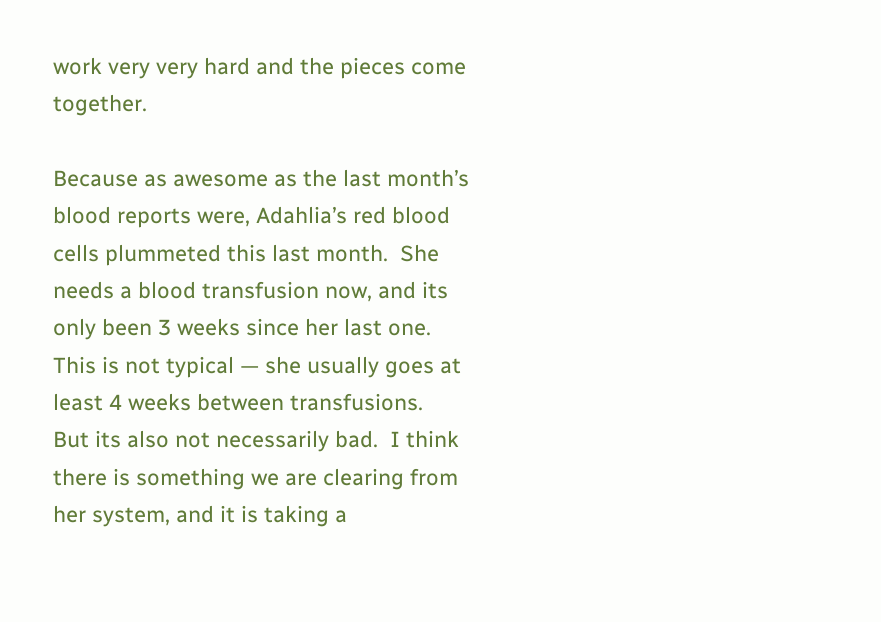work very very hard and the pieces come together.

Because as awesome as the last month’s blood reports were, Adahlia’s red blood cells plummeted this last month.  She needs a blood transfusion now, and its only been 3 weeks since her last one.  This is not typical — she usually goes at least 4 weeks between transfusions.  But its also not necessarily bad.  I think there is something we are clearing from her system, and it is taking a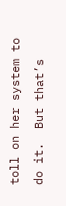toll on her system to do it.  But that’s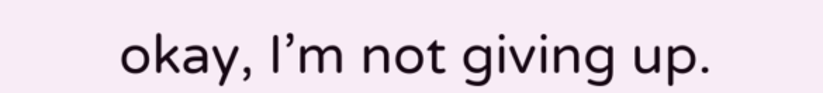okay, I’m not giving up.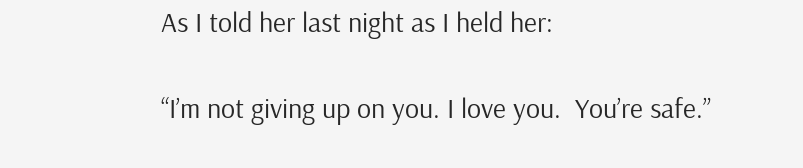As I told her last night as I held her:

“I’m not giving up on you. I love you.  You’re safe.”